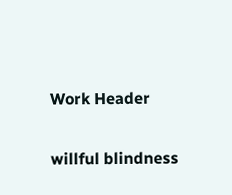Work Header

willful blindness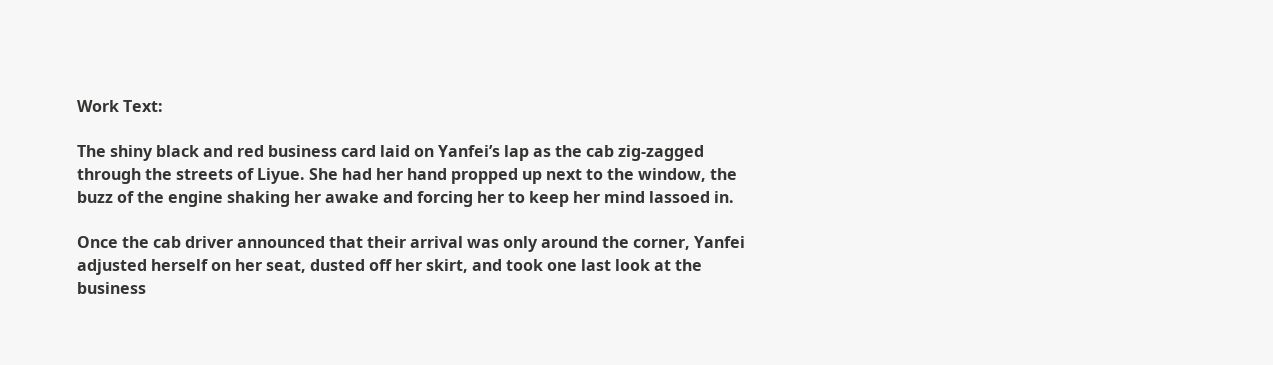Work Text:

The shiny black and red business card laid on Yanfei’s lap as the cab zig-zagged through the streets of Liyue. She had her hand propped up next to the window, the buzz of the engine shaking her awake and forcing her to keep her mind lassoed in.

Once the cab driver announced that their arrival was only around the corner, Yanfei adjusted herself on her seat, dusted off her skirt, and took one last look at the business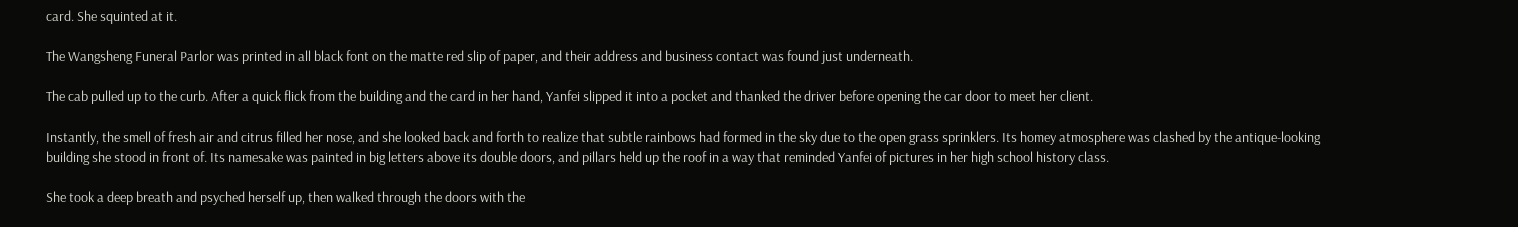card. She squinted at it.

The Wangsheng Funeral Parlor was printed in all black font on the matte red slip of paper, and their address and business contact was found just underneath.

The cab pulled up to the curb. After a quick flick from the building and the card in her hand, Yanfei slipped it into a pocket and thanked the driver before opening the car door to meet her client.

Instantly, the smell of fresh air and citrus filled her nose, and she looked back and forth to realize that subtle rainbows had formed in the sky due to the open grass sprinklers. Its homey atmosphere was clashed by the antique-looking building she stood in front of. Its namesake was painted in big letters above its double doors, and pillars held up the roof in a way that reminded Yanfei of pictures in her high school history class.

She took a deep breath and psyched herself up, then walked through the doors with the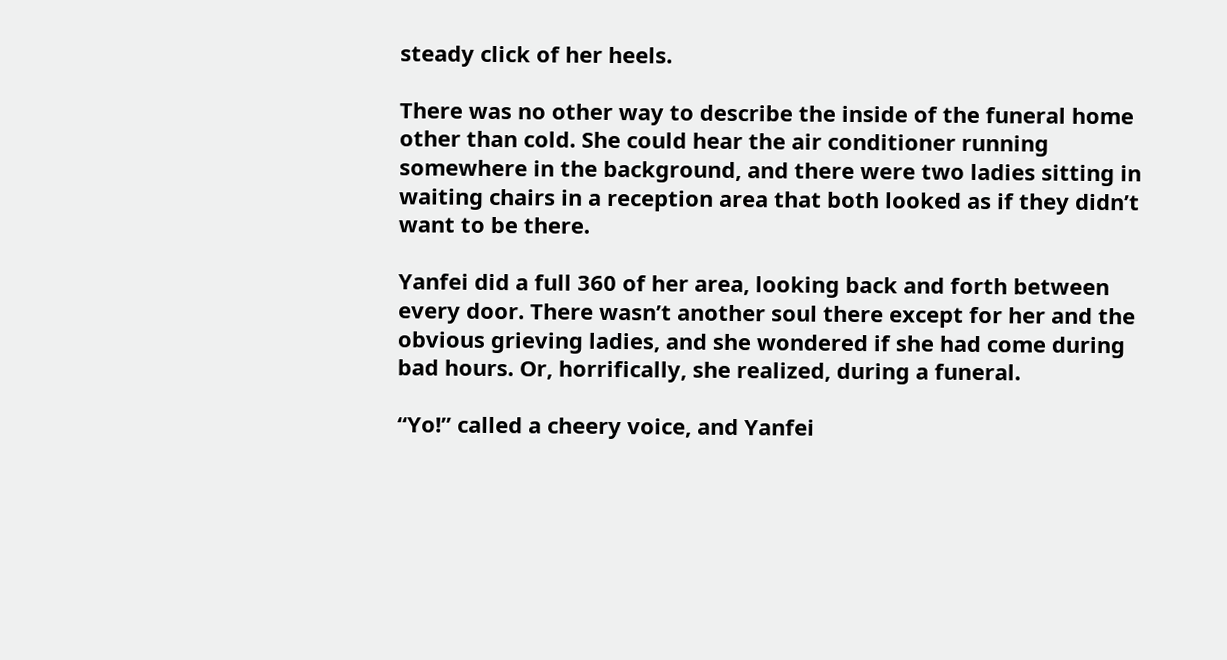steady click of her heels.

There was no other way to describe the inside of the funeral home other than cold. She could hear the air conditioner running somewhere in the background, and there were two ladies sitting in waiting chairs in a reception area that both looked as if they didn’t want to be there.

Yanfei did a full 360 of her area, looking back and forth between every door. There wasn’t another soul there except for her and the obvious grieving ladies, and she wondered if she had come during bad hours. Or, horrifically, she realized, during a funeral.

“Yo!” called a cheery voice, and Yanfei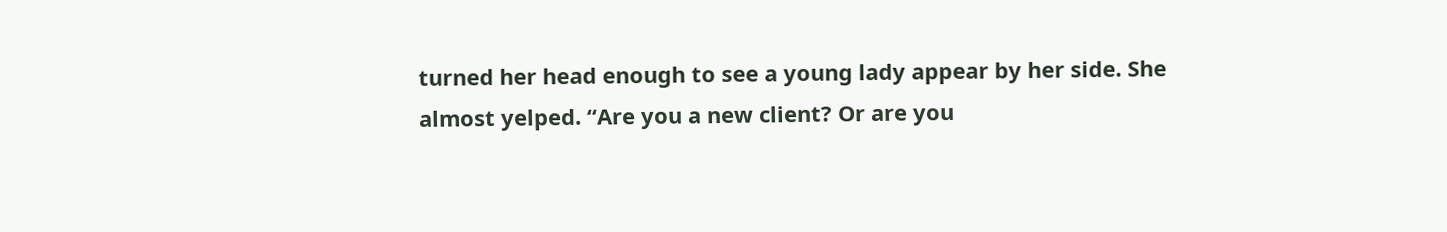turned her head enough to see a young lady appear by her side. She almost yelped. “Are you a new client? Or are you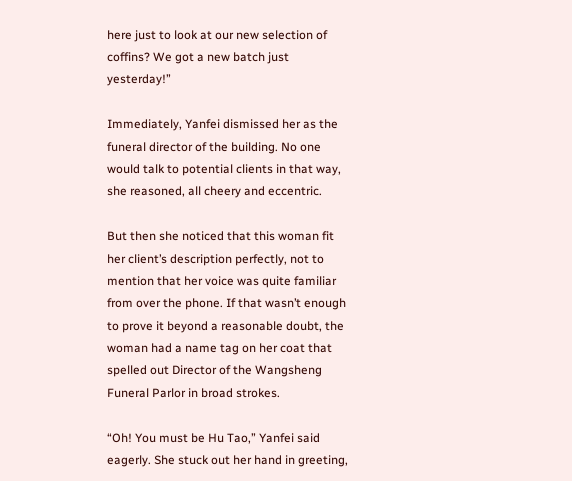here just to look at our new selection of coffins? We got a new batch just yesterday!”

Immediately, Yanfei dismissed her as the funeral director of the building. No one would talk to potential clients in that way, she reasoned, all cheery and eccentric.

But then she noticed that this woman fit her client’s description perfectly, not to mention that her voice was quite familiar from over the phone. If that wasn’t enough to prove it beyond a reasonable doubt, the woman had a name tag on her coat that spelled out Director of the Wangsheng Funeral Parlor in broad strokes.

“Oh! You must be Hu Tao,” Yanfei said eagerly. She stuck out her hand in greeting,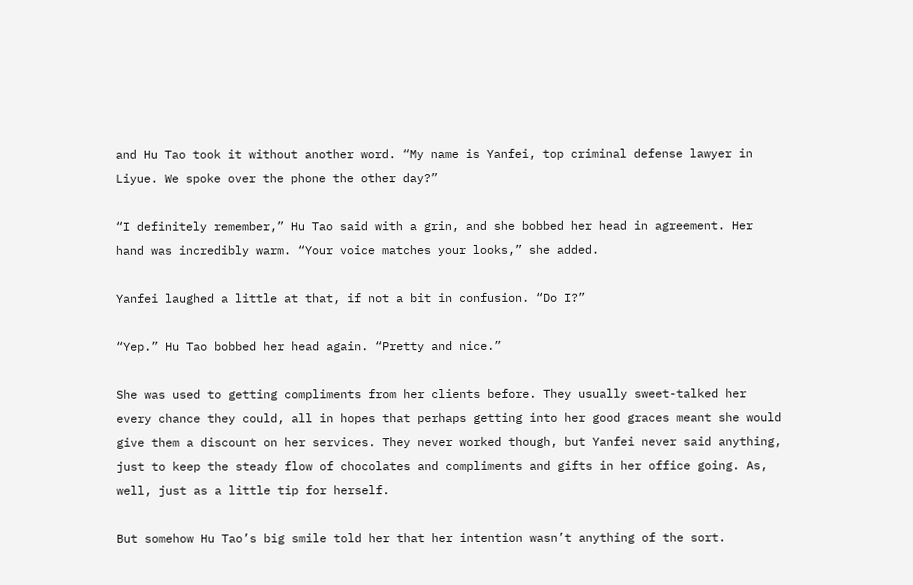and Hu Tao took it without another word. “My name is Yanfei, top criminal defense lawyer in Liyue. We spoke over the phone the other day?”

“I definitely remember,” Hu Tao said with a grin, and she bobbed her head in agreement. Her hand was incredibly warm. “Your voice matches your looks,” she added.

Yanfei laughed a little at that, if not a bit in confusion. “Do I?”

“Yep.” Hu Tao bobbed her head again. “Pretty and nice.”

She was used to getting compliments from her clients before. They usually sweet-talked her every chance they could, all in hopes that perhaps getting into her good graces meant she would give them a discount on her services. They never worked though, but Yanfei never said anything, just to keep the steady flow of chocolates and compliments and gifts in her office going. As, well, just as a little tip for herself.

But somehow Hu Tao’s big smile told her that her intention wasn’t anything of the sort.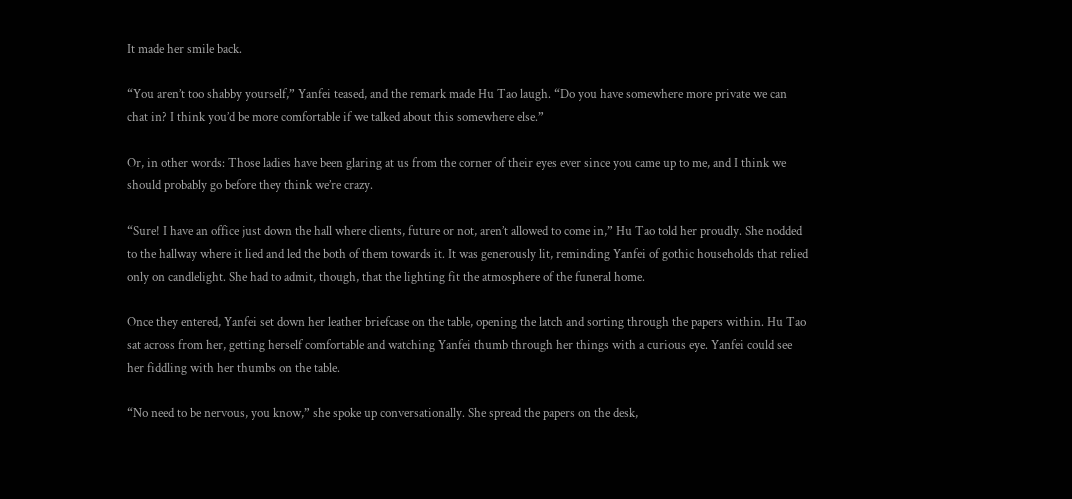It made her smile back.

“You aren’t too shabby yourself,” Yanfei teased, and the remark made Hu Tao laugh. “Do you have somewhere more private we can chat in? I think you’d be more comfortable if we talked about this somewhere else.”

Or, in other words: Those ladies have been glaring at us from the corner of their eyes ever since you came up to me, and I think we should probably go before they think we’re crazy.

“Sure! I have an office just down the hall where clients, future or not, aren’t allowed to come in,” Hu Tao told her proudly. She nodded to the hallway where it lied and led the both of them towards it. It was generously lit, reminding Yanfei of gothic households that relied only on candlelight. She had to admit, though, that the lighting fit the atmosphere of the funeral home.

Once they entered, Yanfei set down her leather briefcase on the table, opening the latch and sorting through the papers within. Hu Tao sat across from her, getting herself comfortable and watching Yanfei thumb through her things with a curious eye. Yanfei could see her fiddling with her thumbs on the table.

“No need to be nervous, you know,” she spoke up conversationally. She spread the papers on the desk,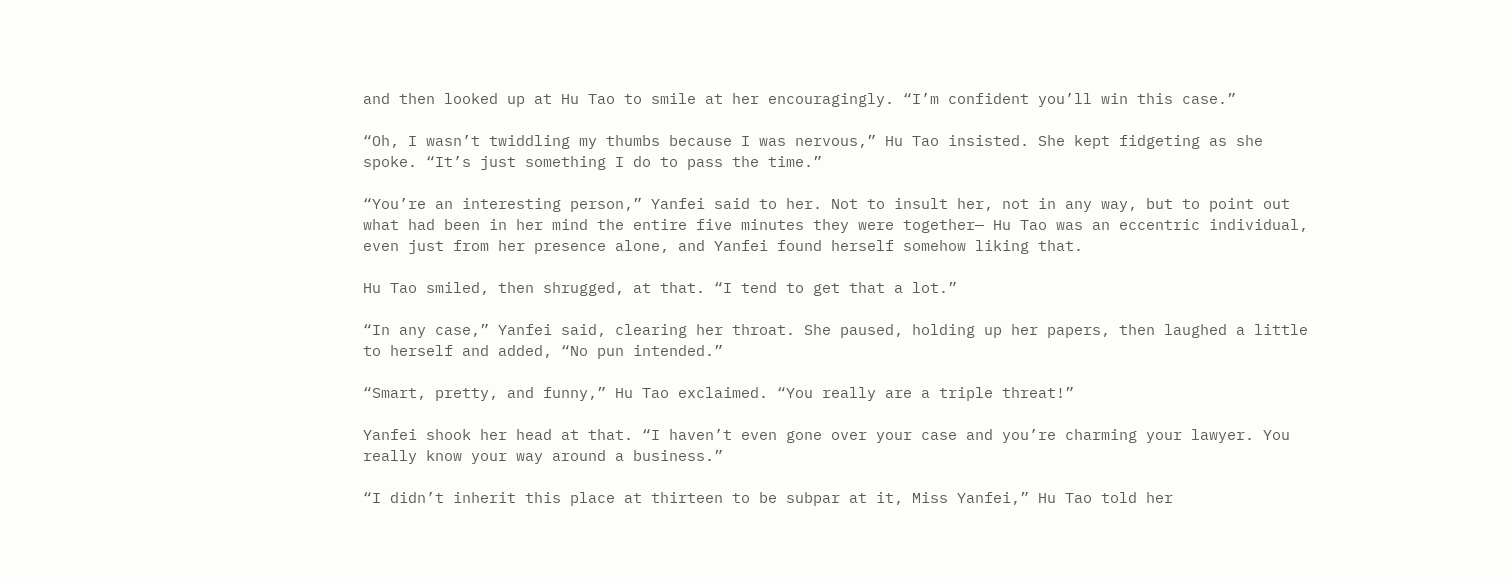and then looked up at Hu Tao to smile at her encouragingly. “I’m confident you’ll win this case.”

“Oh, I wasn’t twiddling my thumbs because I was nervous,” Hu Tao insisted. She kept fidgeting as she spoke. “It’s just something I do to pass the time.”

“You’re an interesting person,” Yanfei said to her. Not to insult her, not in any way, but to point out what had been in her mind the entire five minutes they were together— Hu Tao was an eccentric individual, even just from her presence alone, and Yanfei found herself somehow liking that.

Hu Tao smiled, then shrugged, at that. “I tend to get that a lot.”

“In any case,” Yanfei said, clearing her throat. She paused, holding up her papers, then laughed a little to herself and added, “No pun intended.”

“Smart, pretty, and funny,” Hu Tao exclaimed. “You really are a triple threat!”

Yanfei shook her head at that. “I haven’t even gone over your case and you’re charming your lawyer. You really know your way around a business.”

“I didn’t inherit this place at thirteen to be subpar at it, Miss Yanfei,” Hu Tao told her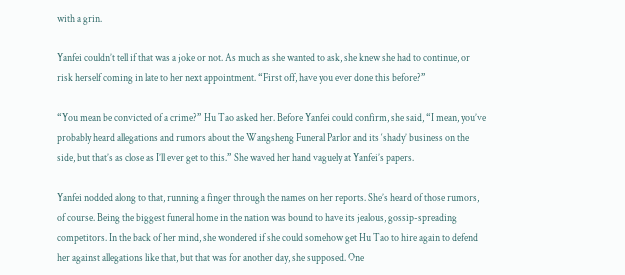with a grin.

Yanfei couldn’t tell if that was a joke or not. As much as she wanted to ask, she knew she had to continue, or risk herself coming in late to her next appointment. “First off, have you ever done this before?”

“You mean be convicted of a crime?” Hu Tao asked her. Before Yanfei could confirm, she said, “I mean, you’ve probably heard allegations and rumors about the Wangsheng Funeral Parlor and its ‘shady’ business on the side, but that’s as close as I’ll ever get to this.” She waved her hand vaguely at Yanfei’s papers.

Yanfei nodded along to that, running a finger through the names on her reports. She’s heard of those rumors, of course. Being the biggest funeral home in the nation was bound to have its jealous, gossip-spreading competitors. In the back of her mind, she wondered if she could somehow get Hu Tao to hire again to defend her against allegations like that, but that was for another day, she supposed. One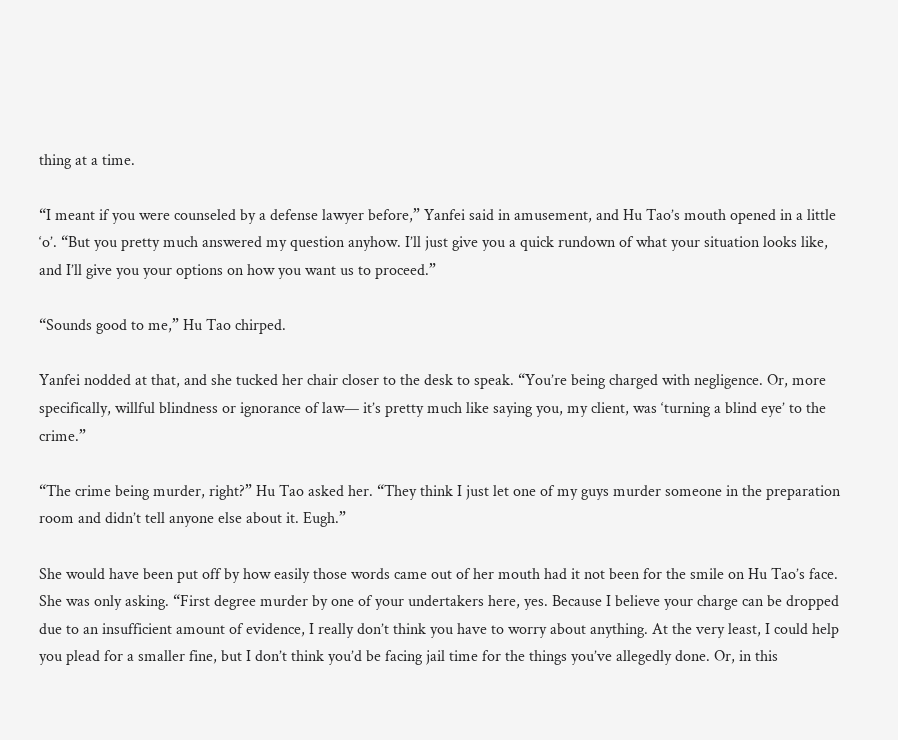thing at a time.

“I meant if you were counseled by a defense lawyer before,” Yanfei said in amusement, and Hu Tao’s mouth opened in a little ‘o’. “But you pretty much answered my question anyhow. I’ll just give you a quick rundown of what your situation looks like, and I’ll give you your options on how you want us to proceed.”

“Sounds good to me,” Hu Tao chirped.

Yanfei nodded at that, and she tucked her chair closer to the desk to speak. “You’re being charged with negligence. Or, more specifically, willful blindness or ignorance of law— it’s pretty much like saying you, my client, was ‘turning a blind eye’ to the crime.”

“The crime being murder, right?” Hu Tao asked her. “They think I just let one of my guys murder someone in the preparation room and didn’t tell anyone else about it. Eugh.”

She would have been put off by how easily those words came out of her mouth had it not been for the smile on Hu Tao’s face. She was only asking. “First degree murder by one of your undertakers here, yes. Because I believe your charge can be dropped due to an insufficient amount of evidence, I really don’t think you have to worry about anything. At the very least, I could help you plead for a smaller fine, but I don’t think you’d be facing jail time for the things you’ve allegedly done. Or, in this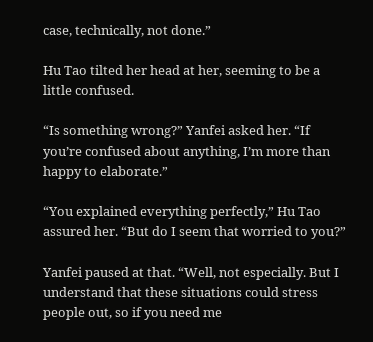case, technically, not done.”

Hu Tao tilted her head at her, seeming to be a little confused.

“Is something wrong?” Yanfei asked her. “If you’re confused about anything, I’m more than happy to elaborate.”

“You explained everything perfectly,” Hu Tao assured her. “But do I seem that worried to you?”

Yanfei paused at that. “Well, not especially. But I understand that these situations could stress people out, so if you need me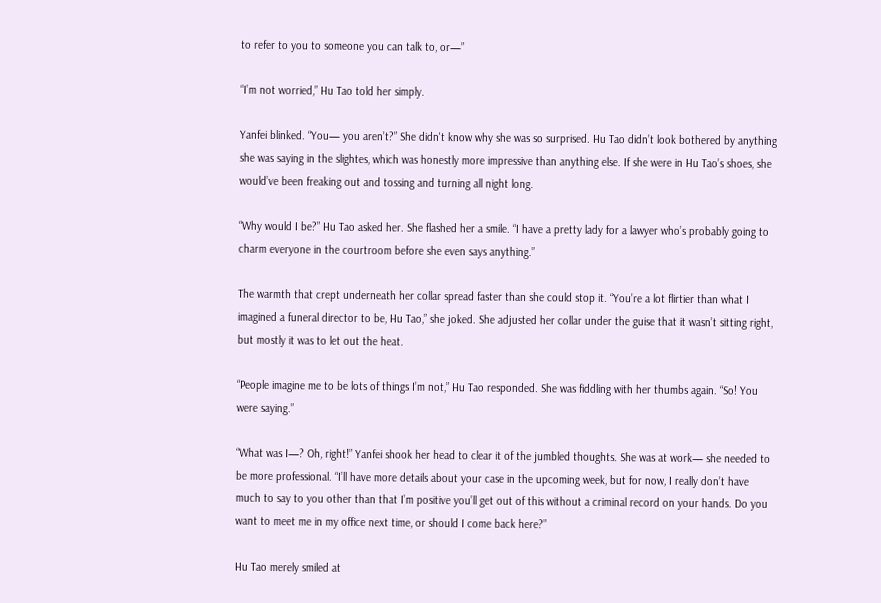to refer to you to someone you can talk to, or—”

“I’m not worried,” Hu Tao told her simply.

Yanfei blinked. “You— you aren’t?” She didn't know why she was so surprised. Hu Tao didn’t look bothered by anything she was saying in the slightes, which was honestly more impressive than anything else. If she were in Hu Tao’s shoes, she would’ve been freaking out and tossing and turning all night long.

“Why would I be?” Hu Tao asked her. She flashed her a smile. “I have a pretty lady for a lawyer who’s probably going to charm everyone in the courtroom before she even says anything.”

The warmth that crept underneath her collar spread faster than she could stop it. “You’re a lot flirtier than what I imagined a funeral director to be, Hu Tao,” she joked. She adjusted her collar under the guise that it wasn’t sitting right, but mostly it was to let out the heat.

“People imagine me to be lots of things I’m not,” Hu Tao responded. She was fiddling with her thumbs again. “So! You were saying.”

“What was I—? Oh, right!” Yanfei shook her head to clear it of the jumbled thoughts. She was at work— she needed to be more professional. “I’ll have more details about your case in the upcoming week, but for now, I really don’t have much to say to you other than that I’m positive you’ll get out of this without a criminal record on your hands. Do you want to meet me in my office next time, or should I come back here?”

Hu Tao merely smiled at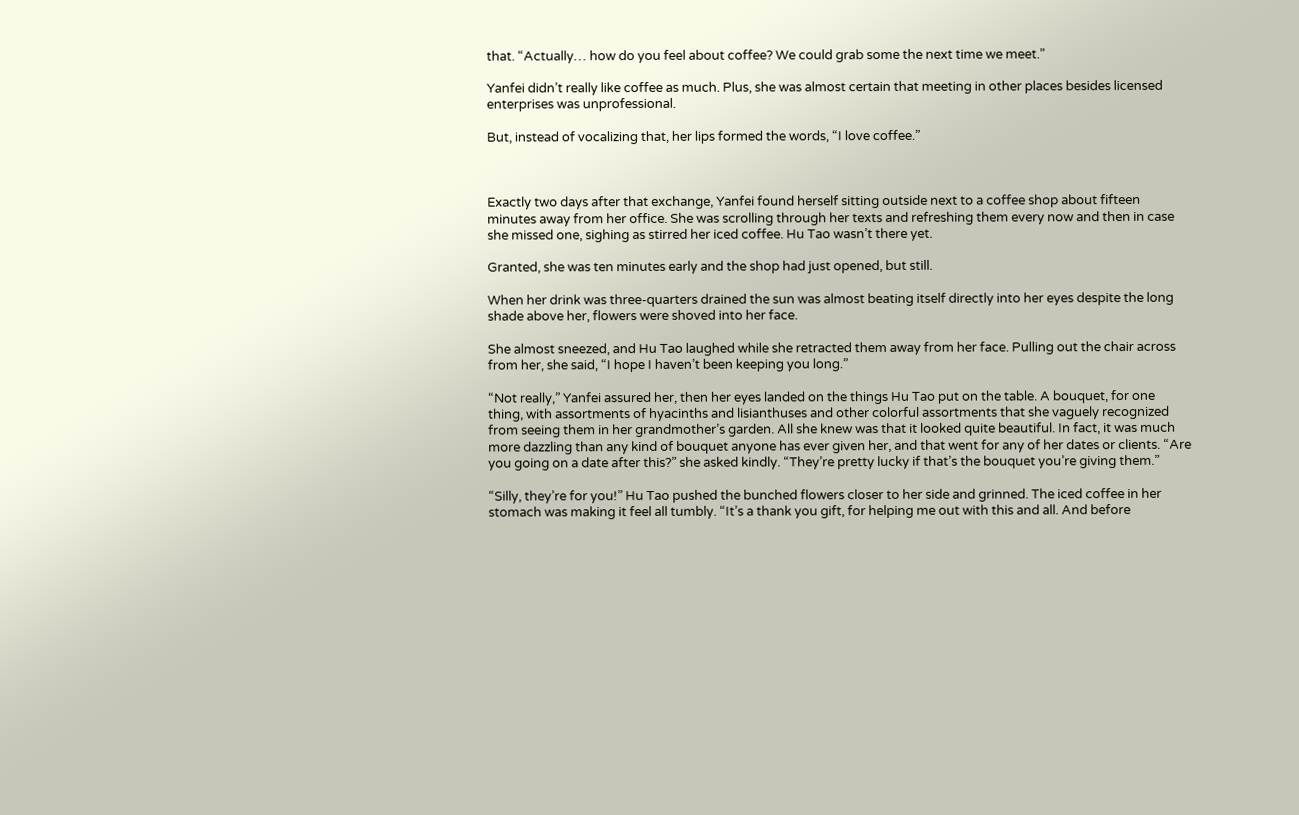that. “Actually… how do you feel about coffee? We could grab some the next time we meet.”

Yanfei didn’t really like coffee as much. Plus, she was almost certain that meeting in other places besides licensed enterprises was unprofessional.

But, instead of vocalizing that, her lips formed the words, “I love coffee.”



Exactly two days after that exchange, Yanfei found herself sitting outside next to a coffee shop about fifteen minutes away from her office. She was scrolling through her texts and refreshing them every now and then in case she missed one, sighing as stirred her iced coffee. Hu Tao wasn’t there yet.

Granted, she was ten minutes early and the shop had just opened, but still.

When her drink was three-quarters drained the sun was almost beating itself directly into her eyes despite the long shade above her, flowers were shoved into her face.

She almost sneezed, and Hu Tao laughed while she retracted them away from her face. Pulling out the chair across from her, she said, “I hope I haven’t been keeping you long.”

“Not really,” Yanfei assured her, then her eyes landed on the things Hu Tao put on the table. A bouquet, for one thing, with assortments of hyacinths and lisianthuses and other colorful assortments that she vaguely recognized from seeing them in her grandmother’s garden. All she knew was that it looked quite beautiful. In fact, it was much more dazzling than any kind of bouquet anyone has ever given her, and that went for any of her dates or clients. “Are you going on a date after this?” she asked kindly. “They’re pretty lucky if that’s the bouquet you’re giving them.”

“Silly, they’re for you!” Hu Tao pushed the bunched flowers closer to her side and grinned. The iced coffee in her stomach was making it feel all tumbly. “It’s a thank you gift, for helping me out with this and all. And before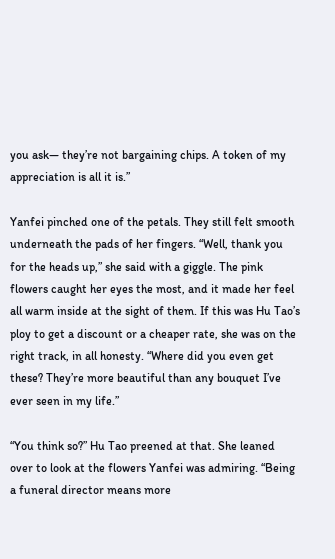you ask— they’re not bargaining chips. A token of my appreciation is all it is.”

Yanfei pinched one of the petals. They still felt smooth underneath the pads of her fingers. “Well, thank you for the heads up,” she said with a giggle. The pink flowers caught her eyes the most, and it made her feel all warm inside at the sight of them. If this was Hu Tao’s ploy to get a discount or a cheaper rate, she was on the right track, in all honesty. “Where did you even get these? They’re more beautiful than any bouquet I’ve ever seen in my life.”

“You think so?” Hu Tao preened at that. She leaned over to look at the flowers Yanfei was admiring. “Being a funeral director means more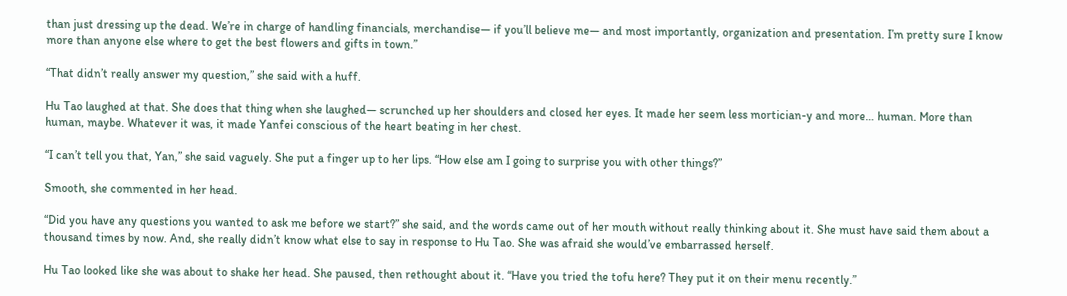than just dressing up the dead. We’re in charge of handling financials, merchandise— if you’ll believe me— and most importantly, organization and presentation. I’m pretty sure I know more than anyone else where to get the best flowers and gifts in town.”

“That didn’t really answer my question,” she said with a huff.

Hu Tao laughed at that. She does that thing when she laughed— scrunched up her shoulders and closed her eyes. It made her seem less mortician-y and more… human. More than human, maybe. Whatever it was, it made Yanfei conscious of the heart beating in her chest.

“I can’t tell you that, Yan,” she said vaguely. She put a finger up to her lips. “How else am I going to surprise you with other things?”

Smooth, she commented in her head.

“Did you have any questions you wanted to ask me before we start?” she said, and the words came out of her mouth without really thinking about it. She must have said them about a thousand times by now. And, she really didn’t know what else to say in response to Hu Tao. She was afraid she would’ve embarrassed herself.

Hu Tao looked like she was about to shake her head. She paused, then rethought about it. “Have you tried the tofu here? They put it on their menu recently.”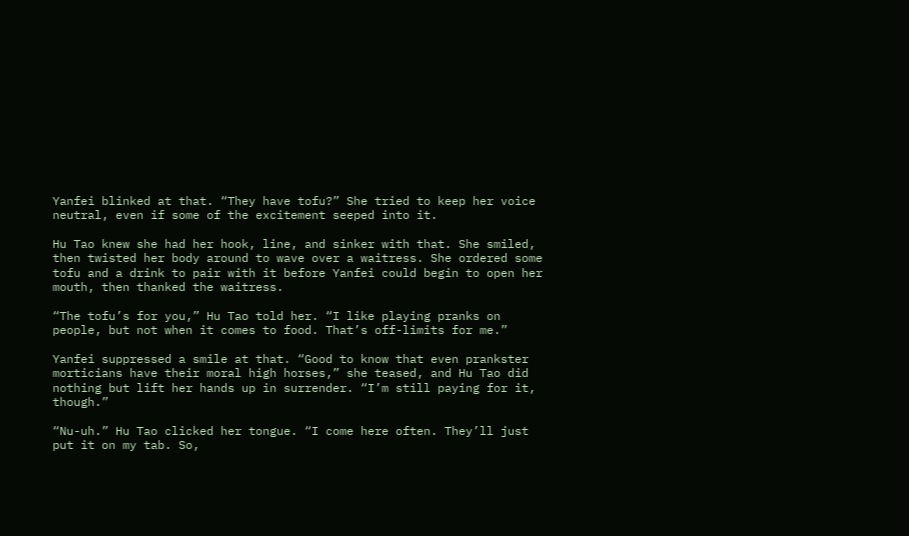Yanfei blinked at that. “They have tofu?” She tried to keep her voice neutral, even if some of the excitement seeped into it.

Hu Tao knew she had her hook, line, and sinker with that. She smiled, then twisted her body around to wave over a waitress. She ordered some tofu and a drink to pair with it before Yanfei could begin to open her mouth, then thanked the waitress.

“The tofu’s for you,” Hu Tao told her. “I like playing pranks on people, but not when it comes to food. That’s off-limits for me.”

Yanfei suppressed a smile at that. “Good to know that even prankster morticians have their moral high horses,” she teased, and Hu Tao did nothing but lift her hands up in surrender. “I’m still paying for it, though.”

“Nu-uh.” Hu Tao clicked her tongue. “I come here often. They’ll just put it on my tab. So,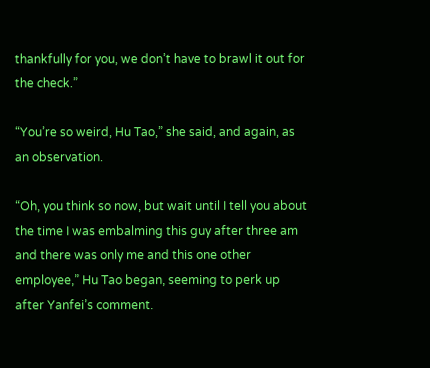thankfully for you, we don’t have to brawl it out for the check.”

“You’re so weird, Hu Tao,” she said, and again, as an observation.

“Oh, you think so now, but wait until I tell you about the time I was embalming this guy after three am and there was only me and this one other employee,” Hu Tao began, seeming to perk up after Yanfei’s comment.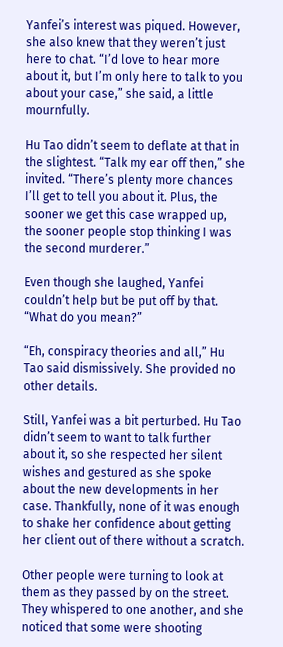Yanfei’s interest was piqued. However, she also knew that they weren’t just here to chat. “I’d love to hear more about it, but I’m only here to talk to you about your case,” she said, a little mournfully.

Hu Tao didn’t seem to deflate at that in the slightest. “Talk my ear off then,” she invited. “There’s plenty more chances I’ll get to tell you about it. Plus, the sooner we get this case wrapped up, the sooner people stop thinking I was the second murderer.”

Even though she laughed, Yanfei couldn’t help but be put off by that. “What do you mean?”

“Eh, conspiracy theories and all,” Hu Tao said dismissively. She provided no other details.

Still, Yanfei was a bit perturbed. Hu Tao didn’t seem to want to talk further about it, so she respected her silent wishes and gestured as she spoke about the new developments in her case. Thankfully, none of it was enough to shake her confidence about getting her client out of there without a scratch.

Other people were turning to look at them as they passed by on the street. They whispered to one another, and she noticed that some were shooting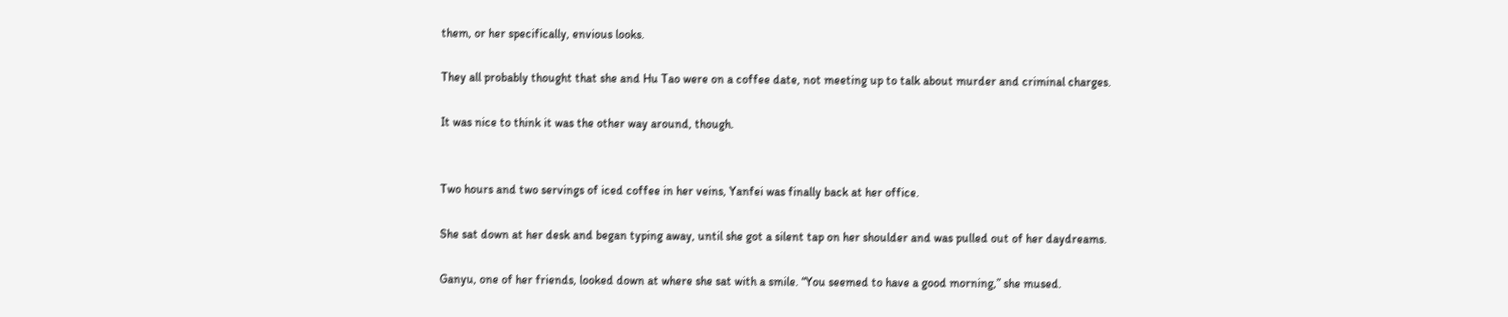them, or her specifically, envious looks.

They all probably thought that she and Hu Tao were on a coffee date, not meeting up to talk about murder and criminal charges.

It was nice to think it was the other way around, though.


Two hours and two servings of iced coffee in her veins, Yanfei was finally back at her office.

She sat down at her desk and began typing away, until she got a silent tap on her shoulder and was pulled out of her daydreams.

Ganyu, one of her friends, looked down at where she sat with a smile. “You seemed to have a good morning,” she mused.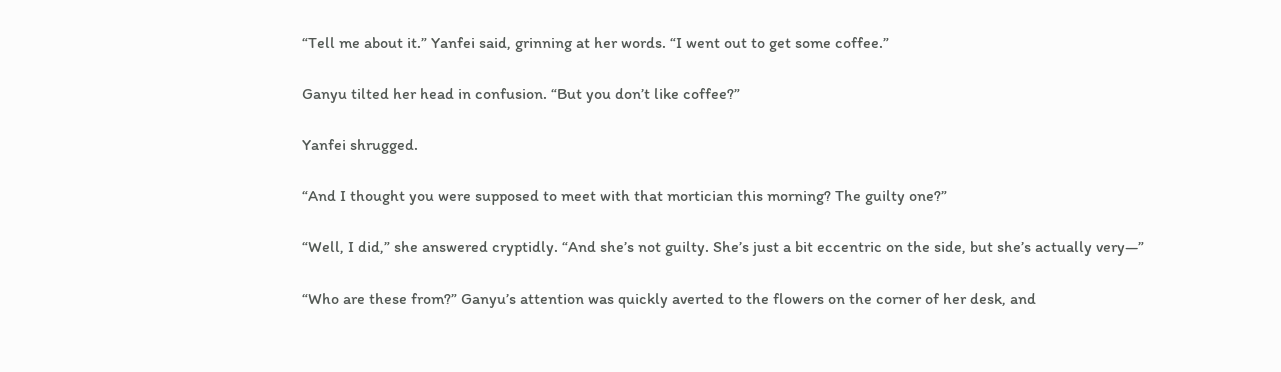“Tell me about it.” Yanfei said, grinning at her words. “I went out to get some coffee.”

Ganyu tilted her head in confusion. “But you don’t like coffee?”

Yanfei shrugged.

“And I thought you were supposed to meet with that mortician this morning? The guilty one?”

“Well, I did,” she answered cryptidly. “And she’s not guilty. She’s just a bit eccentric on the side, but she’s actually very—”

“Who are these from?” Ganyu’s attention was quickly averted to the flowers on the corner of her desk, and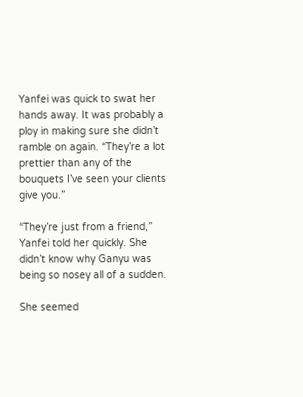Yanfei was quick to swat her hands away. It was probably a ploy in making sure she didn’t ramble on again. “They’re a lot prettier than any of the bouquets I’ve seen your clients give you.”

“They’re just from a friend,” Yanfei told her quickly. She didn’t know why Ganyu was being so nosey all of a sudden.

She seemed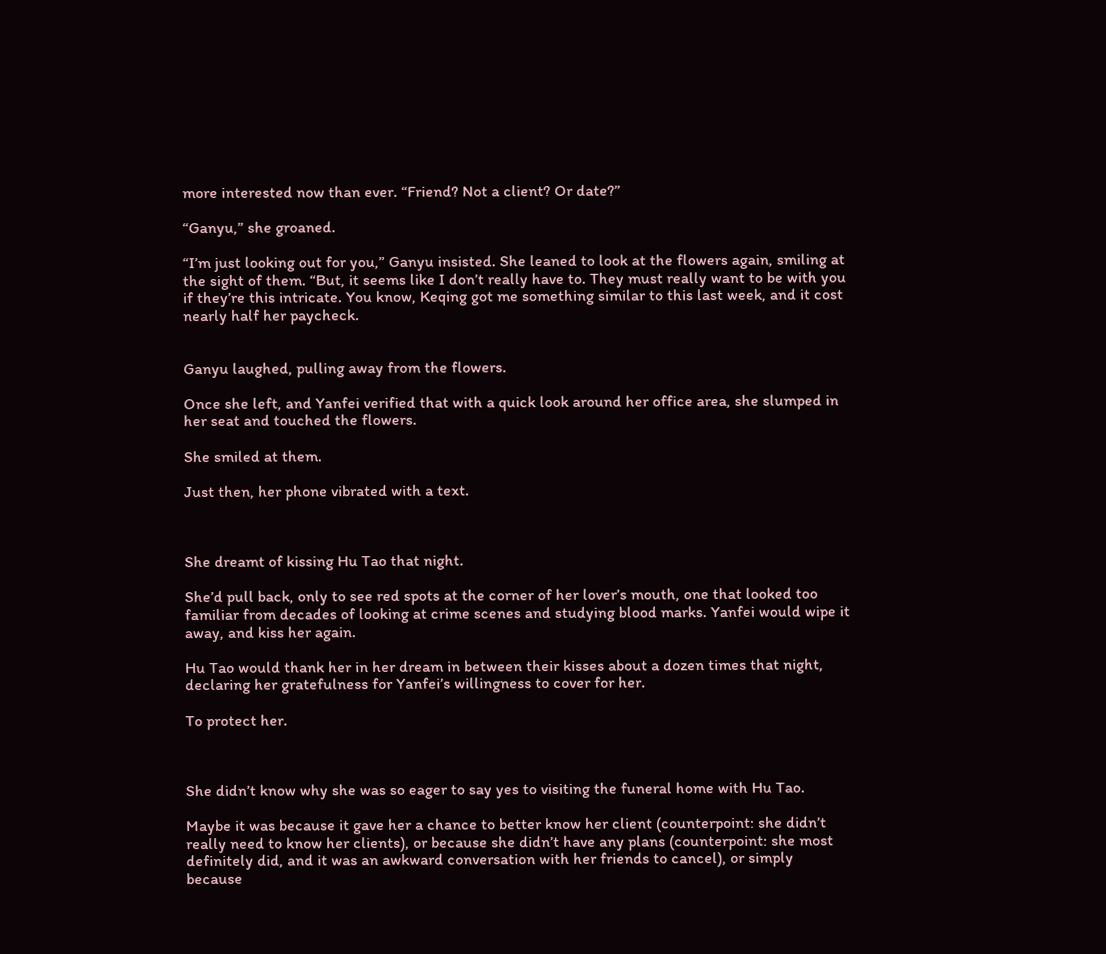more interested now than ever. “Friend? Not a client? Or date?”

“Ganyu,” she groaned.

“I’m just looking out for you,” Ganyu insisted. She leaned to look at the flowers again, smiling at the sight of them. “But, it seems like I don’t really have to. They must really want to be with you if they’re this intricate. You know, Keqing got me something similar to this last week, and it cost nearly half her paycheck.


Ganyu laughed, pulling away from the flowers.

Once she left, and Yanfei verified that with a quick look around her office area, she slumped in her seat and touched the flowers.

She smiled at them.

Just then, her phone vibrated with a text.



She dreamt of kissing Hu Tao that night.

She’d pull back, only to see red spots at the corner of her lover’s mouth, one that looked too familiar from decades of looking at crime scenes and studying blood marks. Yanfei would wipe it away, and kiss her again.

Hu Tao would thank her in her dream in between their kisses about a dozen times that night, declaring her gratefulness for Yanfei’s willingness to cover for her.

To protect her.



She didn’t know why she was so eager to say yes to visiting the funeral home with Hu Tao.

Maybe it was because it gave her a chance to better know her client (counterpoint: she didn’t really need to know her clients), or because she didn’t have any plans (counterpoint: she most definitely did, and it was an awkward conversation with her friends to cancel), or simply because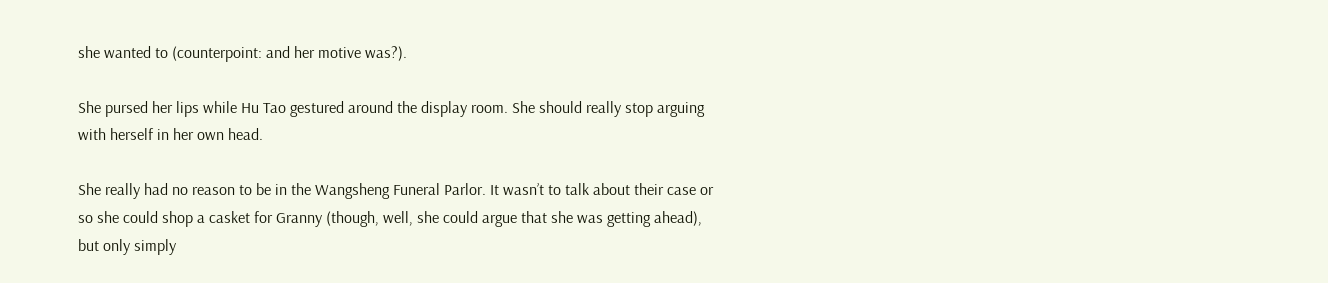she wanted to (counterpoint: and her motive was?).

She pursed her lips while Hu Tao gestured around the display room. She should really stop arguing with herself in her own head.

She really had no reason to be in the Wangsheng Funeral Parlor. It wasn’t to talk about their case or so she could shop a casket for Granny (though, well, she could argue that she was getting ahead), but only simply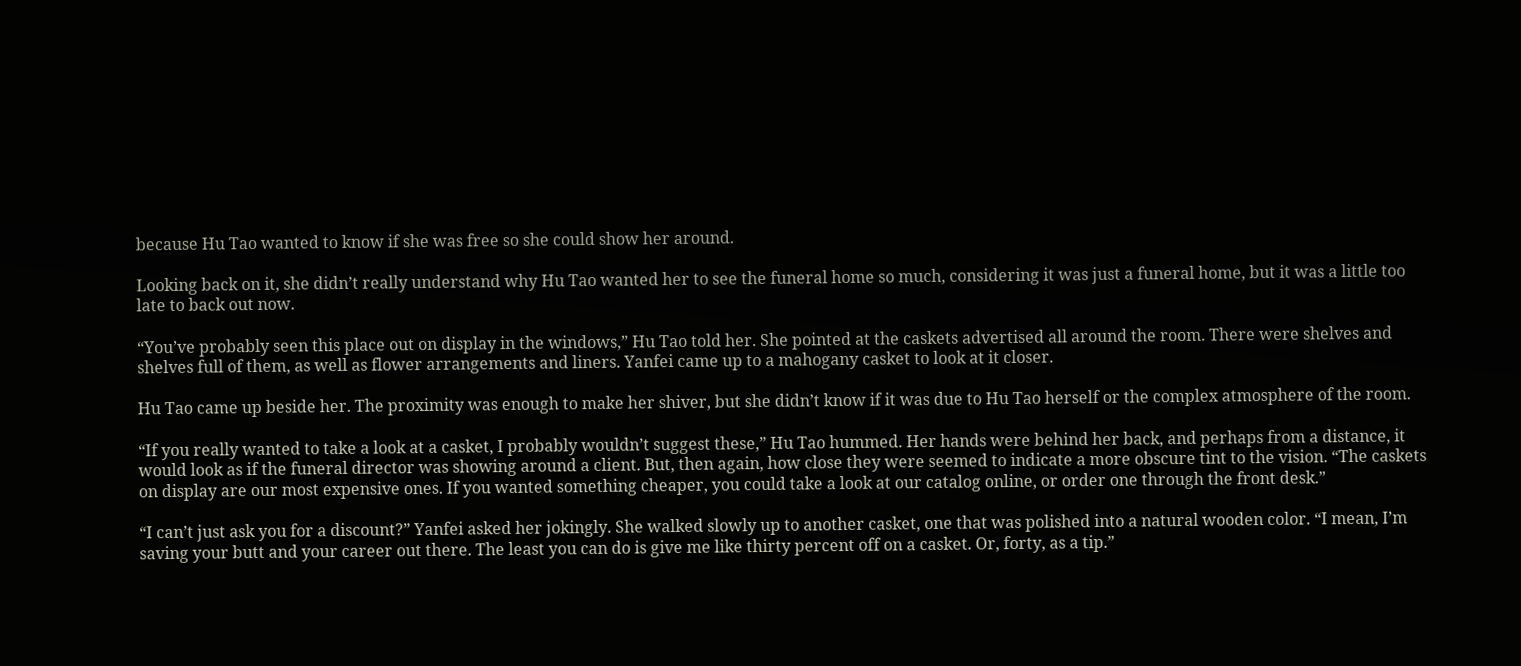because Hu Tao wanted to know if she was free so she could show her around.

Looking back on it, she didn’t really understand why Hu Tao wanted her to see the funeral home so much, considering it was just a funeral home, but it was a little too late to back out now.

“You’ve probably seen this place out on display in the windows,” Hu Tao told her. She pointed at the caskets advertised all around the room. There were shelves and shelves full of them, as well as flower arrangements and liners. Yanfei came up to a mahogany casket to look at it closer.

Hu Tao came up beside her. The proximity was enough to make her shiver, but she didn’t know if it was due to Hu Tao herself or the complex atmosphere of the room.

“If you really wanted to take a look at a casket, I probably wouldn’t suggest these,” Hu Tao hummed. Her hands were behind her back, and perhaps from a distance, it would look as if the funeral director was showing around a client. But, then again, how close they were seemed to indicate a more obscure tint to the vision. “The caskets on display are our most expensive ones. If you wanted something cheaper, you could take a look at our catalog online, or order one through the front desk.”

“I can’t just ask you for a discount?” Yanfei asked her jokingly. She walked slowly up to another casket, one that was polished into a natural wooden color. “I mean, I’m saving your butt and your career out there. The least you can do is give me like thirty percent off on a casket. Or, forty, as a tip.”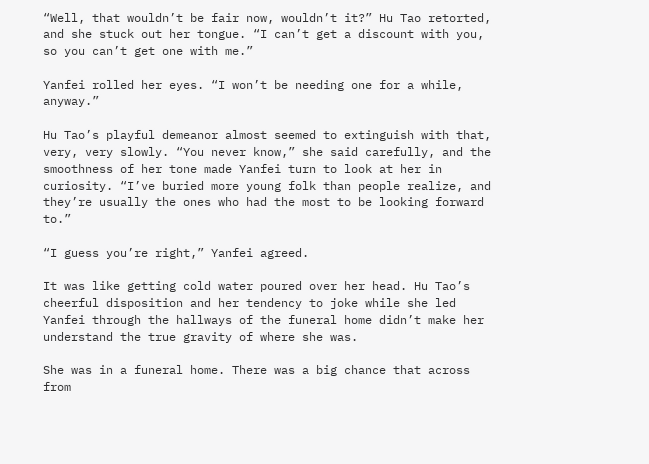“Well, that wouldn’t be fair now, wouldn’t it?” Hu Tao retorted, and she stuck out her tongue. “I can’t get a discount with you, so you can’t get one with me.”

Yanfei rolled her eyes. “I won’t be needing one for a while, anyway.”

Hu Tao’s playful demeanor almost seemed to extinguish with that, very, very slowly. “You never know,” she said carefully, and the smoothness of her tone made Yanfei turn to look at her in curiosity. “I’ve buried more young folk than people realize, and they’re usually the ones who had the most to be looking forward to.”

“I guess you’re right,” Yanfei agreed.

It was like getting cold water poured over her head. Hu Tao’s cheerful disposition and her tendency to joke while she led Yanfei through the hallways of the funeral home didn’t make her understand the true gravity of where she was.

She was in a funeral home. There was a big chance that across from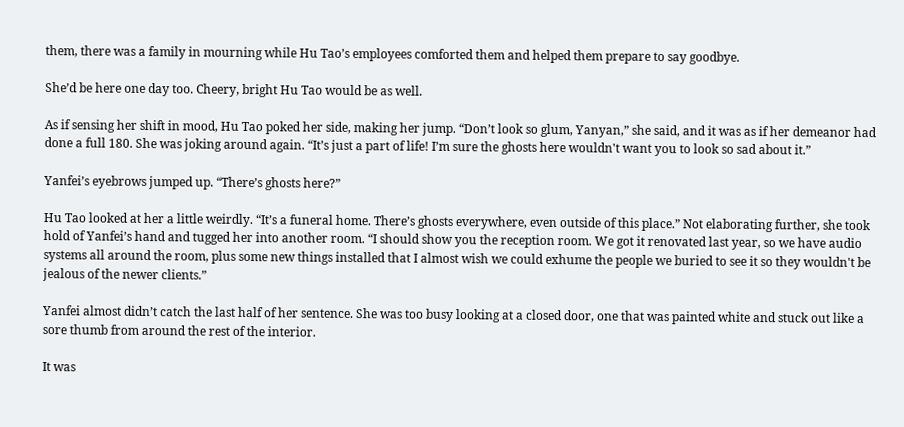them, there was a family in mourning while Hu Tao’s employees comforted them and helped them prepare to say goodbye.

She’d be here one day too. Cheery, bright Hu Tao would be as well.

As if sensing her shift in mood, Hu Tao poked her side, making her jump. “Don’t look so glum, Yanyan,” she said, and it was as if her demeanor had done a full 180. She was joking around again. “It’s just a part of life! I’m sure the ghosts here wouldn't want you to look so sad about it.”

Yanfei’s eyebrows jumped up. “There’s ghosts here?”

Hu Tao looked at her a little weirdly. “It’s a funeral home. There’s ghosts everywhere, even outside of this place.” Not elaborating further, she took hold of Yanfei’s hand and tugged her into another room. “I should show you the reception room. We got it renovated last year, so we have audio systems all around the room, plus some new things installed that I almost wish we could exhume the people we buried to see it so they wouldn't be jealous of the newer clients.”

Yanfei almost didn’t catch the last half of her sentence. She was too busy looking at a closed door, one that was painted white and stuck out like a sore thumb from around the rest of the interior.

It was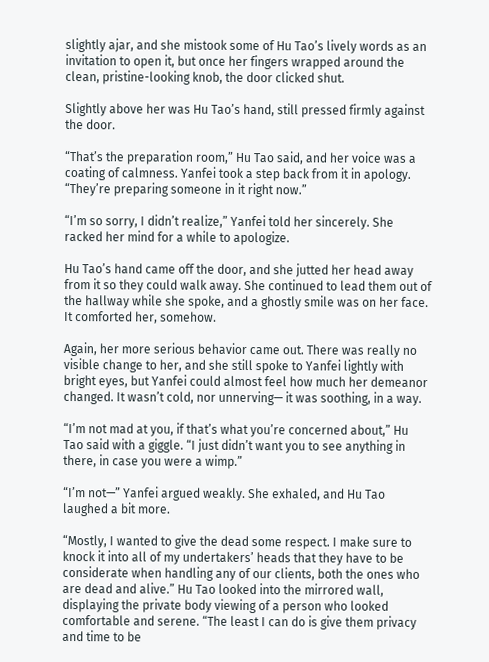slightly ajar, and she mistook some of Hu Tao’s lively words as an invitation to open it, but once her fingers wrapped around the clean, pristine-looking knob, the door clicked shut.

Slightly above her was Hu Tao’s hand, still pressed firmly against the door.

“That’s the preparation room,” Hu Tao said, and her voice was a coating of calmness. Yanfei took a step back from it in apology. “They’re preparing someone in it right now.”

“I’m so sorry, I didn’t realize,” Yanfei told her sincerely. She racked her mind for a while to apologize.

Hu Tao’s hand came off the door, and she jutted her head away from it so they could walk away. She continued to lead them out of the hallway while she spoke, and a ghostly smile was on her face. It comforted her, somehow.

Again, her more serious behavior came out. There was really no visible change to her, and she still spoke to Yanfei lightly with bright eyes, but Yanfei could almost feel how much her demeanor changed. It wasn’t cold, nor unnerving— it was soothing, in a way.

“I’m not mad at you, if that’s what you’re concerned about,” Hu Tao said with a giggle. “I just didn’t want you to see anything in there, in case you were a wimp.”

“I’m not—” Yanfei argued weakly. She exhaled, and Hu Tao laughed a bit more.

“Mostly, I wanted to give the dead some respect. I make sure to knock it into all of my undertakers’ heads that they have to be considerate when handling any of our clients, both the ones who are dead and alive.” Hu Tao looked into the mirrored wall, displaying the private body viewing of a person who looked comfortable and serene. “The least I can do is give them privacy and time to be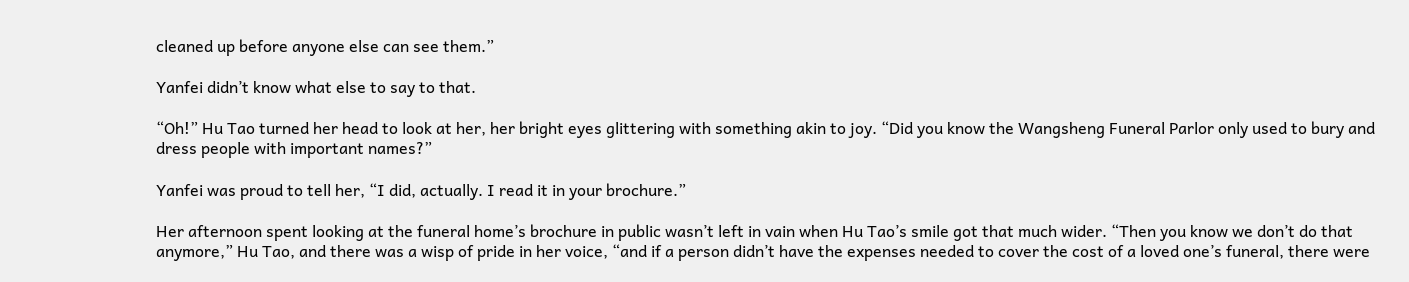cleaned up before anyone else can see them.”

Yanfei didn’t know what else to say to that.

“Oh!” Hu Tao turned her head to look at her, her bright eyes glittering with something akin to joy. “Did you know the Wangsheng Funeral Parlor only used to bury and dress people with important names?”

Yanfei was proud to tell her, “I did, actually. I read it in your brochure.”

Her afternoon spent looking at the funeral home’s brochure in public wasn’t left in vain when Hu Tao’s smile got that much wider. “Then you know we don’t do that anymore,” Hu Tao, and there was a wisp of pride in her voice, “and if a person didn’t have the expenses needed to cover the cost of a loved one’s funeral, there were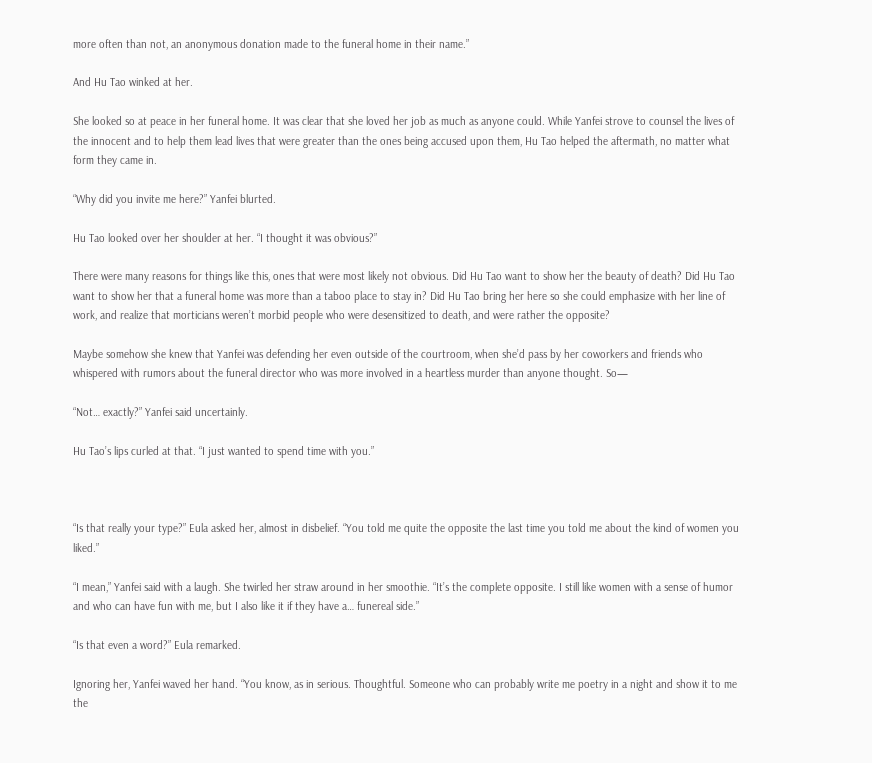more often than not, an anonymous donation made to the funeral home in their name.”

And Hu Tao winked at her.

She looked so at peace in her funeral home. It was clear that she loved her job as much as anyone could. While Yanfei strove to counsel the lives of the innocent and to help them lead lives that were greater than the ones being accused upon them, Hu Tao helped the aftermath, no matter what form they came in.

“Why did you invite me here?” Yanfei blurted.

Hu Tao looked over her shoulder at her. “I thought it was obvious?”

There were many reasons for things like this, ones that were most likely not obvious. Did Hu Tao want to show her the beauty of death? Did Hu Tao want to show her that a funeral home was more than a taboo place to stay in? Did Hu Tao bring her here so she could emphasize with her line of work, and realize that morticians weren’t morbid people who were desensitized to death, and were rather the opposite?

Maybe somehow she knew that Yanfei was defending her even outside of the courtroom, when she’d pass by her coworkers and friends who whispered with rumors about the funeral director who was more involved in a heartless murder than anyone thought. So—

“Not… exactly?” Yanfei said uncertainly.

Hu Tao’s lips curled at that. “I just wanted to spend time with you.”



“Is that really your type?” Eula asked her, almost in disbelief. “You told me quite the opposite the last time you told me about the kind of women you liked.”

“I mean,” Yanfei said with a laugh. She twirled her straw around in her smoothie. “It’s the complete opposite. I still like women with a sense of humor and who can have fun with me, but I also like it if they have a… funereal side.”

“Is that even a word?” Eula remarked.

Ignoring her, Yanfei waved her hand. “You know, as in serious. Thoughtful. Someone who can probably write me poetry in a night and show it to me the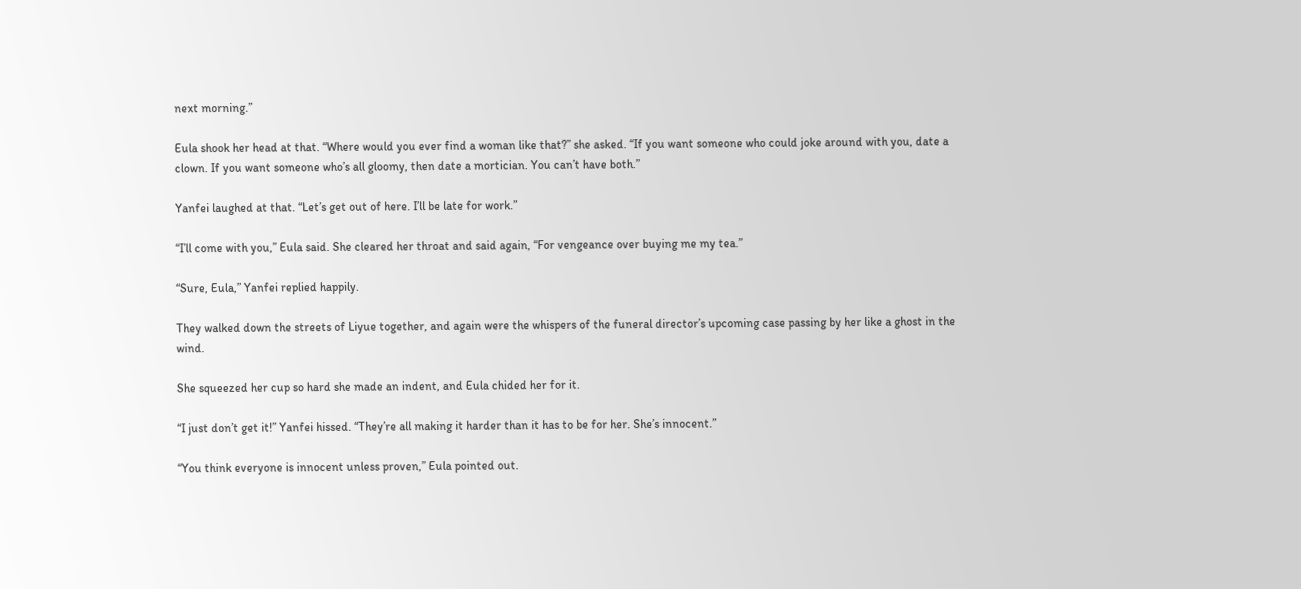next morning.”

Eula shook her head at that. “Where would you ever find a woman like that?” she asked. “If you want someone who could joke around with you, date a clown. If you want someone who’s all gloomy, then date a mortician. You can’t have both.”

Yanfei laughed at that. “Let’s get out of here. I’ll be late for work.”

“I’ll come with you,” Eula said. She cleared her throat and said again, “For vengeance over buying me my tea.”

“Sure, Eula,” Yanfei replied happily.

They walked down the streets of Liyue together, and again were the whispers of the funeral director’s upcoming case passing by her like a ghost in the wind.

She squeezed her cup so hard she made an indent, and Eula chided her for it.

“I just don’t get it!” Yanfei hissed. “They’re all making it harder than it has to be for her. She’s innocent.”

“You think everyone is innocent unless proven,” Eula pointed out.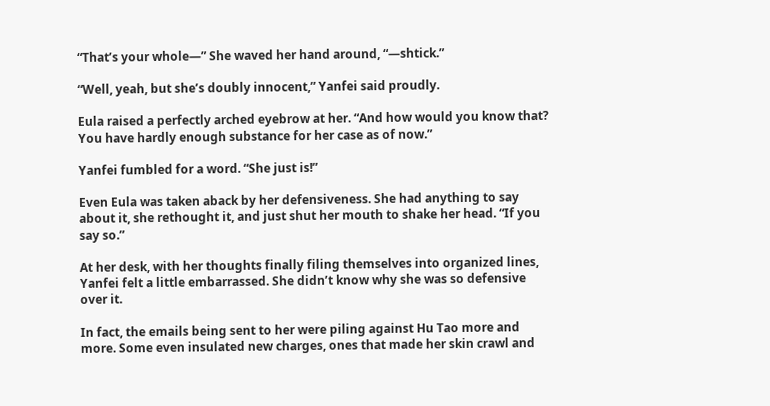“That’s your whole—” She waved her hand around, “—shtick.”

“Well, yeah, but she’s doubly innocent,” Yanfei said proudly.

Eula raised a perfectly arched eyebrow at her. “And how would you know that? You have hardly enough substance for her case as of now.”

Yanfei fumbled for a word. “She just is!”

Even Eula was taken aback by her defensiveness. She had anything to say about it, she rethought it, and just shut her mouth to shake her head. “If you say so.”

At her desk, with her thoughts finally filing themselves into organized lines, Yanfei felt a little embarrassed. She didn’t know why she was so defensive over it.

In fact, the emails being sent to her were piling against Hu Tao more and more. Some even insulated new charges, ones that made her skin crawl and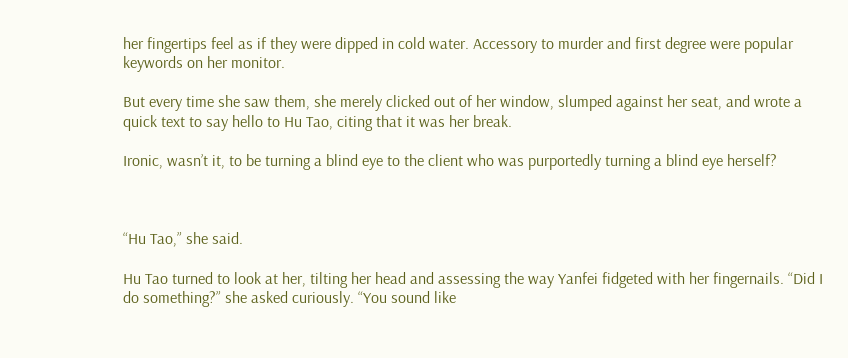her fingertips feel as if they were dipped in cold water. Accessory to murder and first degree were popular keywords on her monitor.

But every time she saw them, she merely clicked out of her window, slumped against her seat, and wrote a quick text to say hello to Hu Tao, citing that it was her break.

Ironic, wasn’t it, to be turning a blind eye to the client who was purportedly turning a blind eye herself?



“Hu Tao,” she said.

Hu Tao turned to look at her, tilting her head and assessing the way Yanfei fidgeted with her fingernails. “Did I do something?” she asked curiously. “You sound like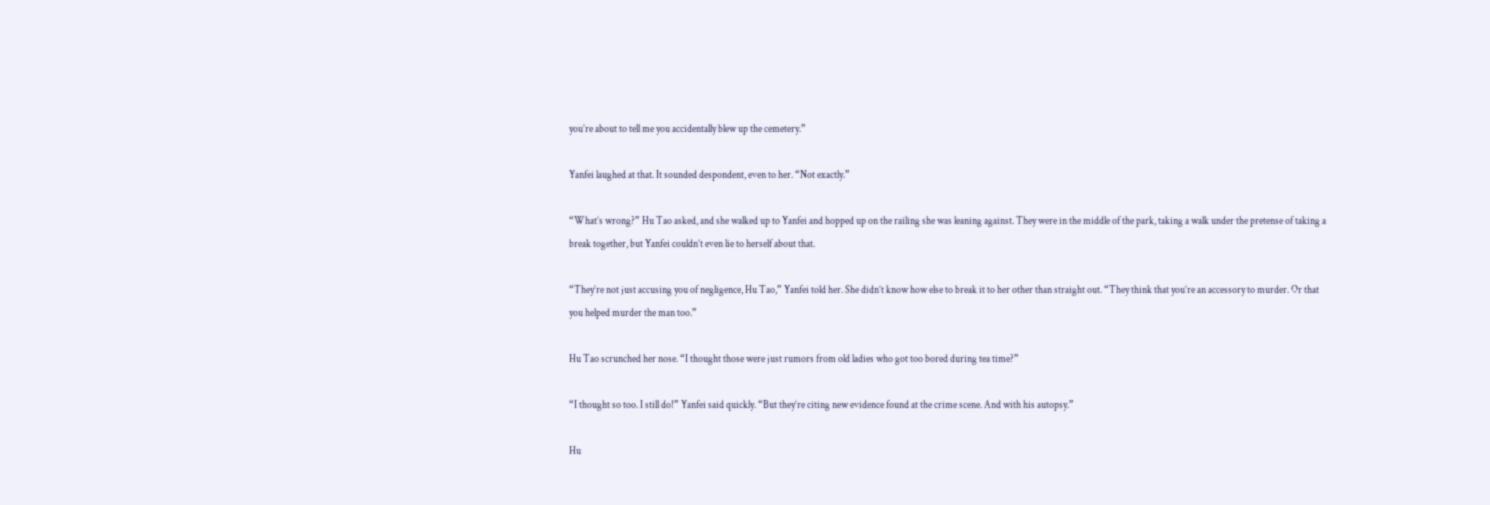you’re about to tell me you accidentally blew up the cemetery.”

Yanfei laughed at that. It sounded despondent, even to her. “Not exactly.”

“What’s wrong?” Hu Tao asked, and she walked up to Yanfei and hopped up on the railing she was leaning against. They were in the middle of the park, taking a walk under the pretense of taking a break together, but Yanfei couldn’t even lie to herself about that.

“They’re not just accusing you of negligence, Hu Tao,” Yanfei told her. She didn’t know how else to break it to her other than straight out. “They think that you’re an accessory to murder. Or that you helped murder the man too.”

Hu Tao scrunched her nose. “I thought those were just rumors from old ladies who got too bored during tea time?”

“I thought so too. I still do!” Yanfei said quickly. “But they’re citing new evidence found at the crime scene. And with his autopsy.”

Hu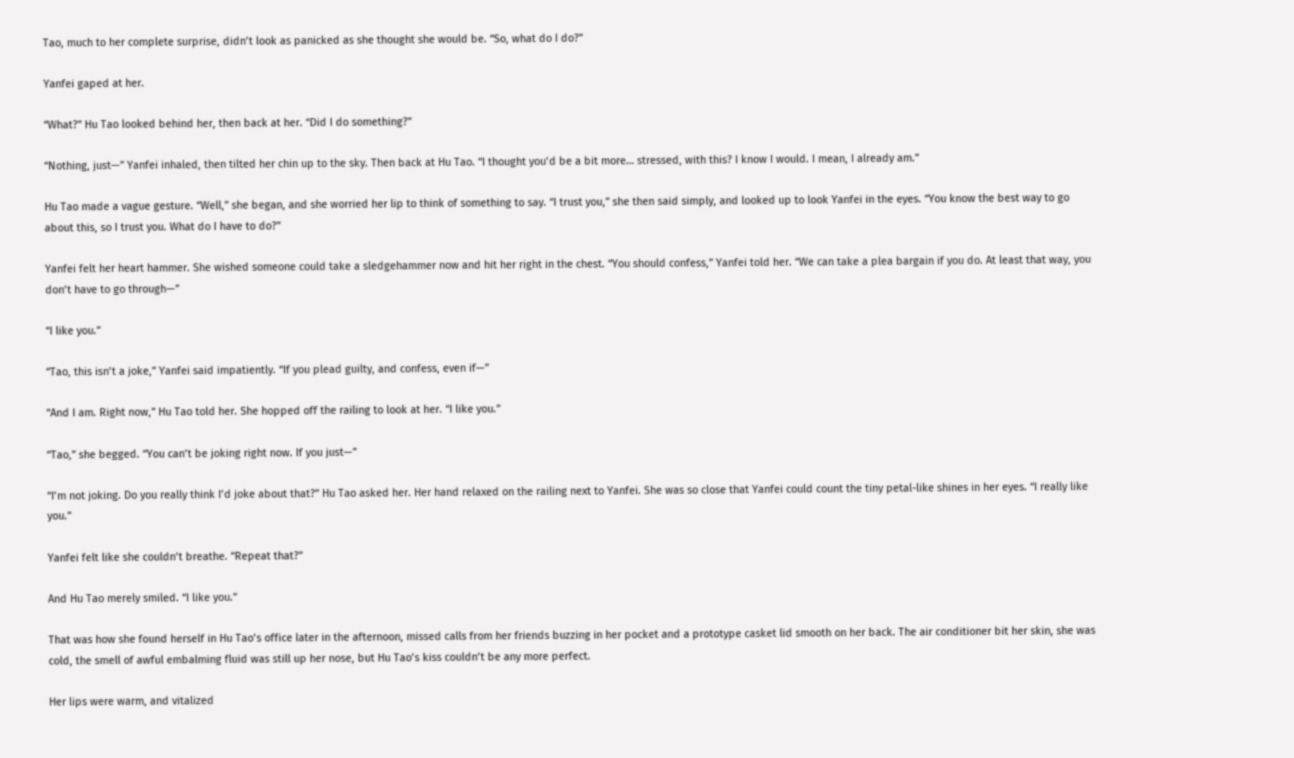Tao, much to her complete surprise, didn’t look as panicked as she thought she would be. “So, what do I do?”

Yanfei gaped at her.

“What?” Hu Tao looked behind her, then back at her. “Did I do something?”

“Nothing, just—” Yanfei inhaled, then tilted her chin up to the sky. Then back at Hu Tao. “I thought you’d be a bit more… stressed, with this? I know I would. I mean, I already am.”

Hu Tao made a vague gesture. “Well,” she began, and she worried her lip to think of something to say. “I trust you,” she then said simply, and looked up to look Yanfei in the eyes. “You know the best way to go about this, so I trust you. What do I have to do?”

Yanfei felt her heart hammer. She wished someone could take a sledgehammer now and hit her right in the chest. “You should confess,” Yanfei told her. “We can take a plea bargain if you do. At least that way, you don’t have to go through—”

“I like you.”

“Tao, this isn’t a joke,” Yanfei said impatiently. “If you plead guilty, and confess, even if—”

“And I am. Right now,” Hu Tao told her. She hopped off the railing to look at her. “I like you.”

“Tao,” she begged. “You can’t be joking right now. If you just—”

“I’m not joking. Do you really think I’d joke about that?” Hu Tao asked her. Her hand relaxed on the railing next to Yanfei. She was so close that Yanfei could count the tiny petal-like shines in her eyes. “I really like you.”

Yanfei felt like she couldn’t breathe. “Repeat that?”

And Hu Tao merely smiled. “I like you.”

That was how she found herself in Hu Tao’s office later in the afternoon, missed calls from her friends buzzing in her pocket and a prototype casket lid smooth on her back. The air conditioner bit her skin, she was cold, the smell of awful embalming fluid was still up her nose, but Hu Tao’s kiss couldn’t be any more perfect.

Her lips were warm, and vitalized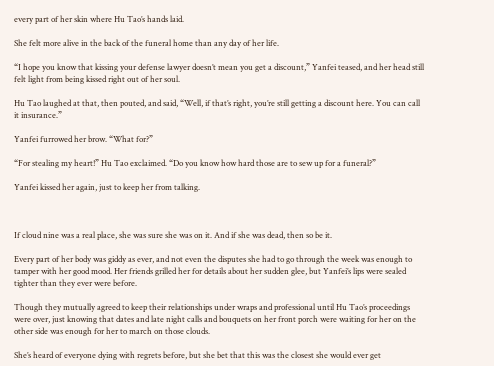every part of her skin where Hu Tao’s hands laid.

She felt more alive in the back of the funeral home than any day of her life.

“I hope you know that kissing your defense lawyer doesn’t mean you get a discount,” Yanfei teased, and her head still felt light from being kissed right out of her soul.

Hu Tao laughed at that, then pouted, and said, “Well, if that’s right, you’re still getting a discount here. You can call it insurance.”

Yanfei furrowed her brow. “What for?”

“For stealing my heart!” Hu Tao exclaimed. “Do you know how hard those are to sew up for a funeral?”

Yanfei kissed her again, just to keep her from talking.



If cloud nine was a real place, she was sure she was on it. And if she was dead, then so be it.

Every part of her body was giddy as ever, and not even the disputes she had to go through the week was enough to tamper with her good mood. Her friends grilled her for details about her sudden glee, but Yanfei’s lips were sealed tighter than they ever were before.

Though they mutually agreed to keep their relationships under wraps and professional until Hu Tao’s proceedings were over, just knowing that dates and late night calls and bouquets on her front porch were waiting for her on the other side was enough for her to march on those clouds.

She’s heard of everyone dying with regrets before, but she bet that this was the closest she would ever get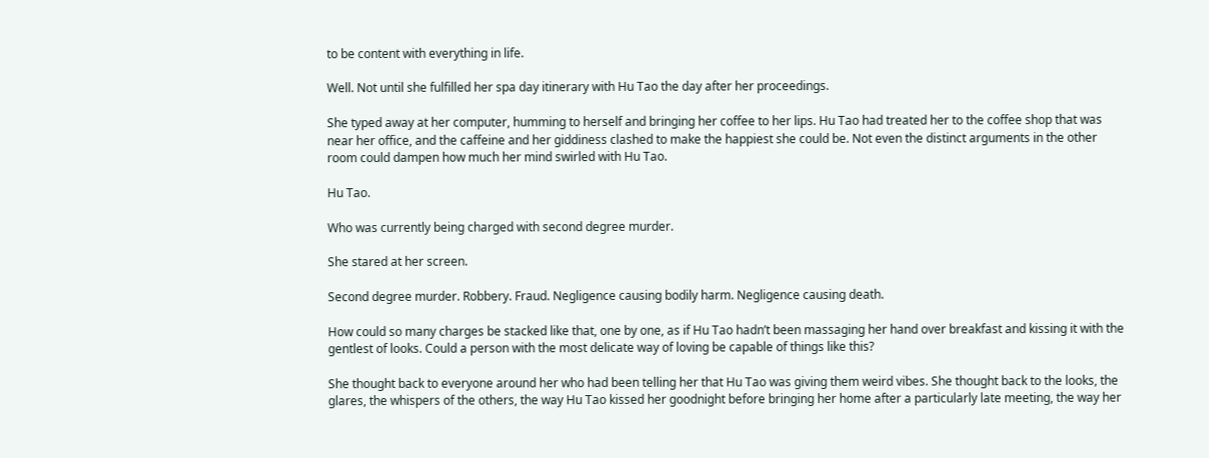to be content with everything in life.

Well. Not until she fulfilled her spa day itinerary with Hu Tao the day after her proceedings.

She typed away at her computer, humming to herself and bringing her coffee to her lips. Hu Tao had treated her to the coffee shop that was near her office, and the caffeine and her giddiness clashed to make the happiest she could be. Not even the distinct arguments in the other room could dampen how much her mind swirled with Hu Tao.

Hu Tao.

Who was currently being charged with second degree murder.

She stared at her screen.

Second degree murder. Robbery. Fraud. Negligence causing bodily harm. Negligence causing death.

How could so many charges be stacked like that, one by one, as if Hu Tao hadn’t been massaging her hand over breakfast and kissing it with the gentlest of looks. Could a person with the most delicate way of loving be capable of things like this?

She thought back to everyone around her who had been telling her that Hu Tao was giving them weird vibes. She thought back to the looks, the glares, the whispers of the others, the way Hu Tao kissed her goodnight before bringing her home after a particularly late meeting, the way her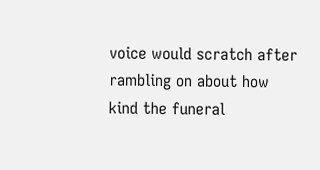voice would scratch after rambling on about how kind the funeral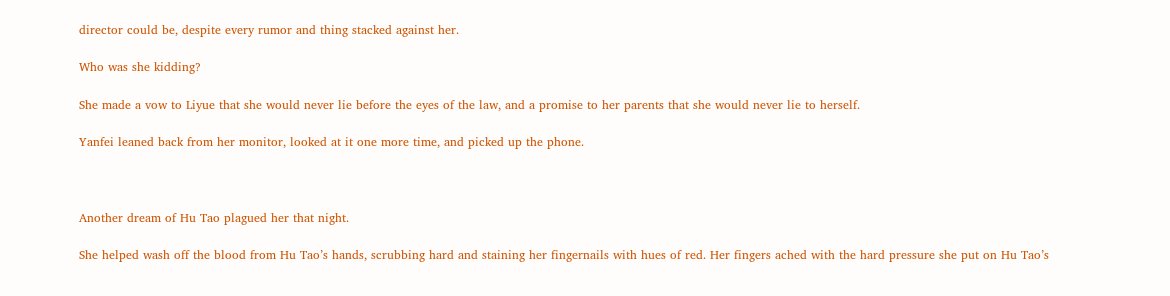director could be, despite every rumor and thing stacked against her.

Who was she kidding?

She made a vow to Liyue that she would never lie before the eyes of the law, and a promise to her parents that she would never lie to herself.

Yanfei leaned back from her monitor, looked at it one more time, and picked up the phone.



Another dream of Hu Tao plagued her that night.

She helped wash off the blood from Hu Tao’s hands, scrubbing hard and staining her fingernails with hues of red. Her fingers ached with the hard pressure she put on Hu Tao’s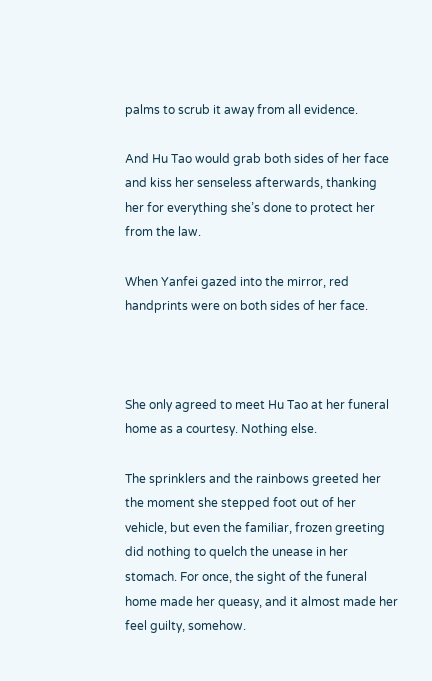palms to scrub it away from all evidence.

And Hu Tao would grab both sides of her face and kiss her senseless afterwards, thanking her for everything she’s done to protect her from the law.

When Yanfei gazed into the mirror, red handprints were on both sides of her face.



She only agreed to meet Hu Tao at her funeral home as a courtesy. Nothing else.

The sprinklers and the rainbows greeted her the moment she stepped foot out of her vehicle, but even the familiar, frozen greeting did nothing to quelch the unease in her stomach. For once, the sight of the funeral home made her queasy, and it almost made her feel guilty, somehow.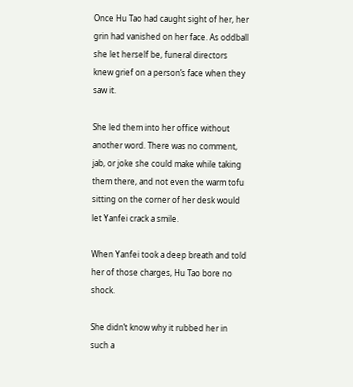Once Hu Tao had caught sight of her, her grin had vanished on her face. As oddball she let herself be, funeral directors knew grief on a person’s face when they saw it.

She led them into her office without another word. There was no comment, jab, or joke she could make while taking them there, and not even the warm tofu sitting on the corner of her desk would let Yanfei crack a smile.

When Yanfei took a deep breath and told her of those charges, Hu Tao bore no shock.

She didn’t know why it rubbed her in such a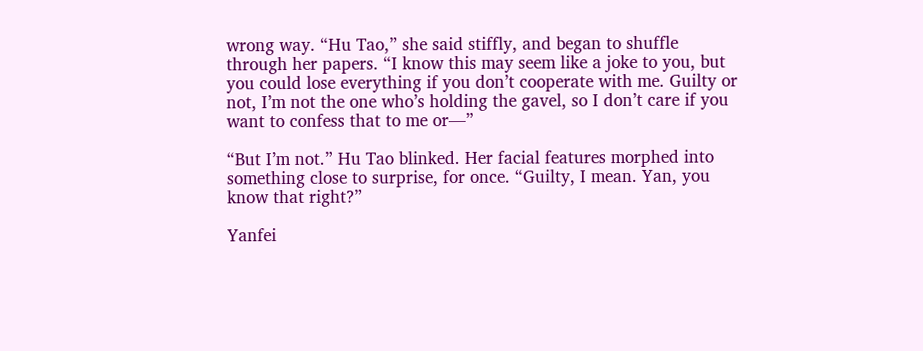wrong way. “Hu Tao,” she said stiffly, and began to shuffle through her papers. “I know this may seem like a joke to you, but you could lose everything if you don’t cooperate with me. Guilty or not, I’m not the one who’s holding the gavel, so I don’t care if you want to confess that to me or—”

“But I’m not.” Hu Tao blinked. Her facial features morphed into something close to surprise, for once. “Guilty, I mean. Yan, you know that right?”

Yanfei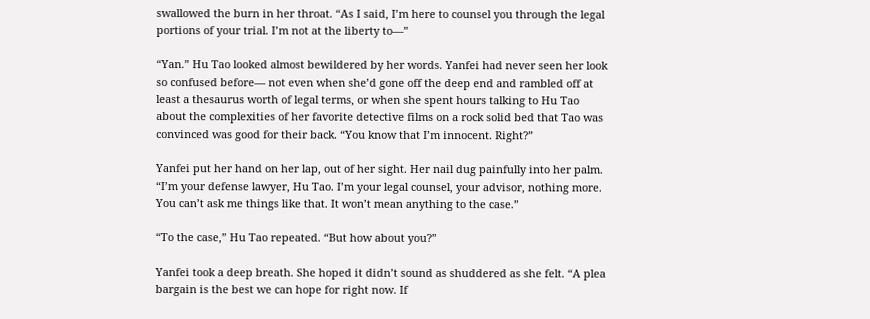swallowed the burn in her throat. “As I said, I’m here to counsel you through the legal portions of your trial. I’m not at the liberty to—”

“Yan.” Hu Tao looked almost bewildered by her words. Yanfei had never seen her look so confused before— not even when she’d gone off the deep end and rambled off at least a thesaurus worth of legal terms, or when she spent hours talking to Hu Tao about the complexities of her favorite detective films on a rock solid bed that Tao was convinced was good for their back. “You know that I’m innocent. Right?”

Yanfei put her hand on her lap, out of her sight. Her nail dug painfully into her palm. “I’m your defense lawyer, Hu Tao. I’m your legal counsel, your advisor, nothing more. You can’t ask me things like that. It won’t mean anything to the case.”

“To the case,” Hu Tao repeated. “But how about you?”

Yanfei took a deep breath. She hoped it didn’t sound as shuddered as she felt. “A plea bargain is the best we can hope for right now. If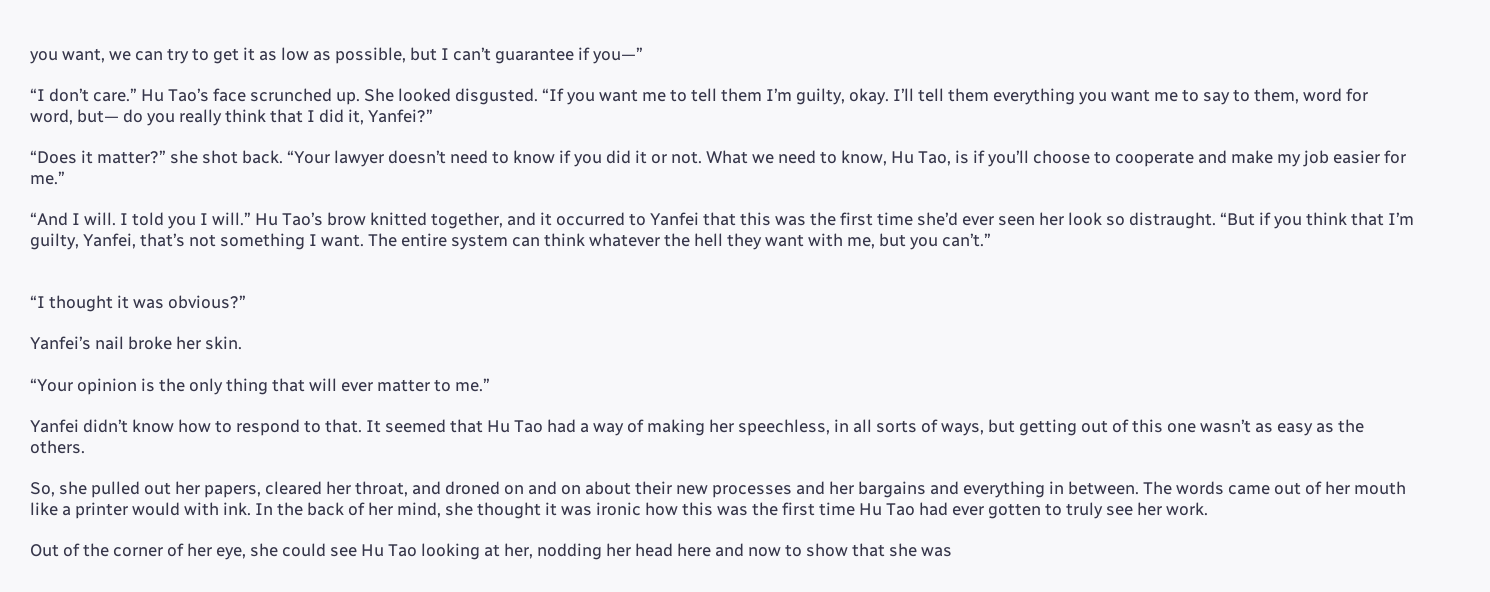you want, we can try to get it as low as possible, but I can’t guarantee if you—”

“I don’t care.” Hu Tao’s face scrunched up. She looked disgusted. “If you want me to tell them I’m guilty, okay. I’ll tell them everything you want me to say to them, word for word, but— do you really think that I did it, Yanfei?”

“Does it matter?” she shot back. “Your lawyer doesn’t need to know if you did it or not. What we need to know, Hu Tao, is if you’ll choose to cooperate and make my job easier for me.”

“And I will. I told you I will.” Hu Tao’s brow knitted together, and it occurred to Yanfei that this was the first time she’d ever seen her look so distraught. “But if you think that I’m guilty, Yanfei, that’s not something I want. The entire system can think whatever the hell they want with me, but you can’t.”


“I thought it was obvious?”

Yanfei’s nail broke her skin.

“Your opinion is the only thing that will ever matter to me.”

Yanfei didn’t know how to respond to that. It seemed that Hu Tao had a way of making her speechless, in all sorts of ways, but getting out of this one wasn’t as easy as the others.

So, she pulled out her papers, cleared her throat, and droned on and on about their new processes and her bargains and everything in between. The words came out of her mouth like a printer would with ink. In the back of her mind, she thought it was ironic how this was the first time Hu Tao had ever gotten to truly see her work.

Out of the corner of her eye, she could see Hu Tao looking at her, nodding her head here and now to show that she was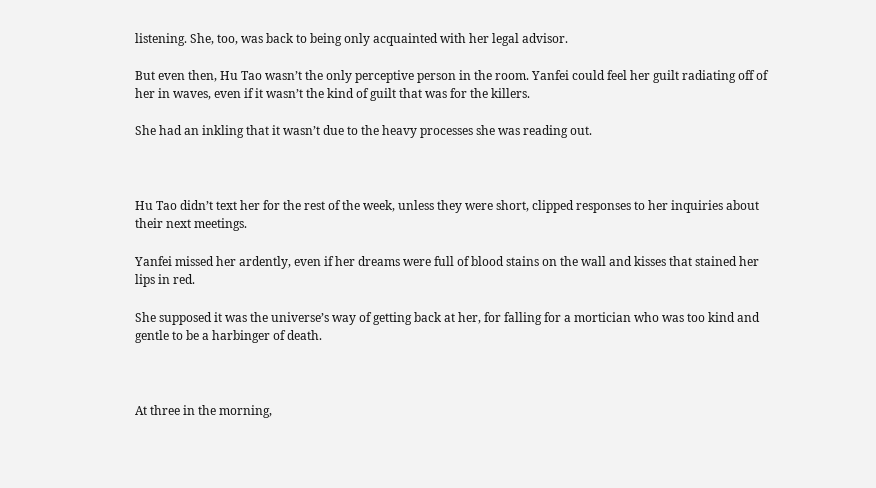listening. She, too, was back to being only acquainted with her legal advisor.

But even then, Hu Tao wasn’t the only perceptive person in the room. Yanfei could feel her guilt radiating off of her in waves, even if it wasn’t the kind of guilt that was for the killers.

She had an inkling that it wasn’t due to the heavy processes she was reading out.



Hu Tao didn’t text her for the rest of the week, unless they were short, clipped responses to her inquiries about their next meetings.

Yanfei missed her ardently, even if her dreams were full of blood stains on the wall and kisses that stained her lips in red.

She supposed it was the universe’s way of getting back at her, for falling for a mortician who was too kind and gentle to be a harbinger of death.



At three in the morning,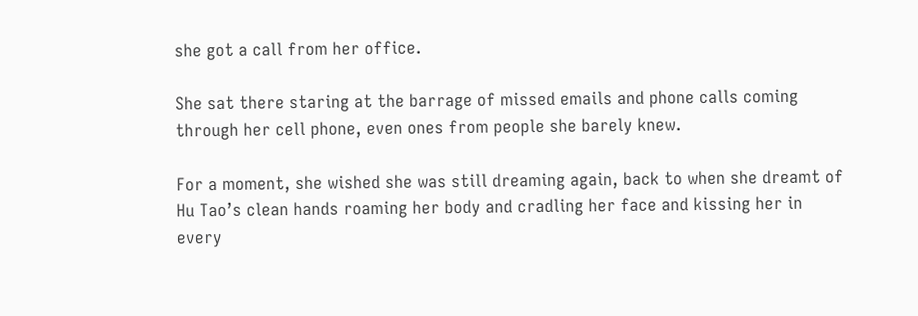she got a call from her office.

She sat there staring at the barrage of missed emails and phone calls coming through her cell phone, even ones from people she barely knew.

For a moment, she wished she was still dreaming again, back to when she dreamt of Hu Tao’s clean hands roaming her body and cradling her face and kissing her in every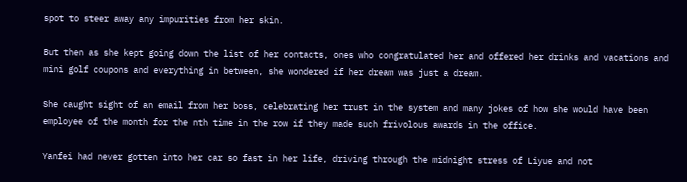spot to steer away any impurities from her skin.

But then as she kept going down the list of her contacts, ones who congratulated her and offered her drinks and vacations and mini golf coupons and everything in between, she wondered if her dream was just a dream.

She caught sight of an email from her boss, celebrating her trust in the system and many jokes of how she would have been employee of the month for the nth time in the row if they made such frivolous awards in the office.

Yanfei had never gotten into her car so fast in her life, driving through the midnight stress of Liyue and not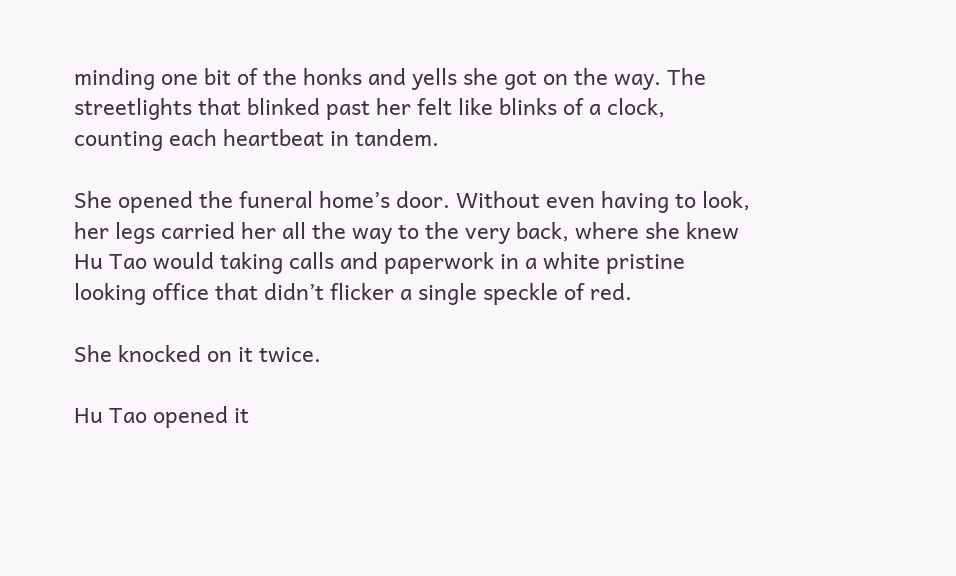minding one bit of the honks and yells she got on the way. The streetlights that blinked past her felt like blinks of a clock, counting each heartbeat in tandem.

She opened the funeral home’s door. Without even having to look, her legs carried her all the way to the very back, where she knew Hu Tao would taking calls and paperwork in a white pristine looking office that didn’t flicker a single speckle of red.

She knocked on it twice.

Hu Tao opened it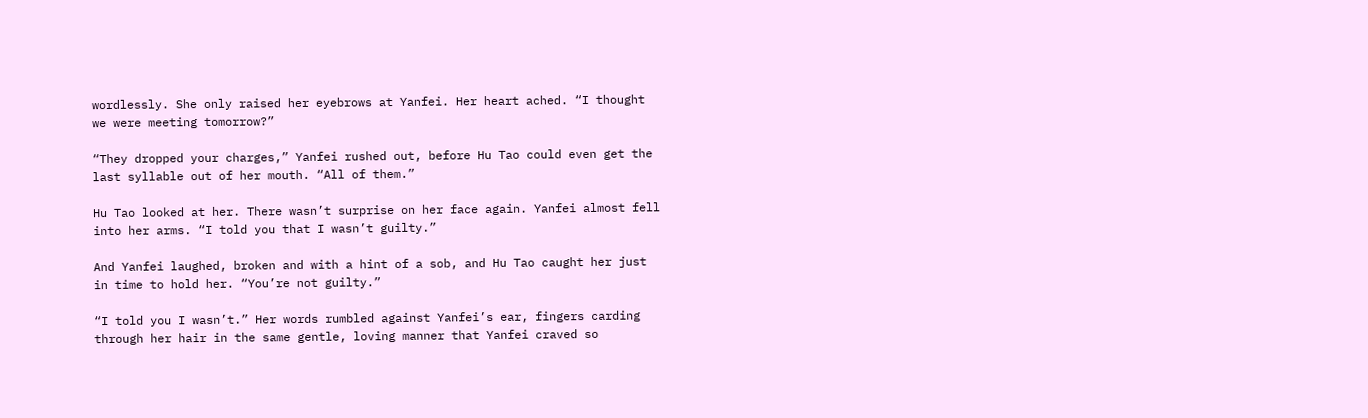wordlessly. She only raised her eyebrows at Yanfei. Her heart ached. “I thought we were meeting tomorrow?”

“They dropped your charges,” Yanfei rushed out, before Hu Tao could even get the last syllable out of her mouth. “All of them.”

Hu Tao looked at her. There wasn’t surprise on her face again. Yanfei almost fell into her arms. “I told you that I wasn’t guilty.”

And Yanfei laughed, broken and with a hint of a sob, and Hu Tao caught her just in time to hold her. “You’re not guilty.”

“I told you I wasn’t.” Her words rumbled against Yanfei’s ear, fingers carding through her hair in the same gentle, loving manner that Yanfei craved so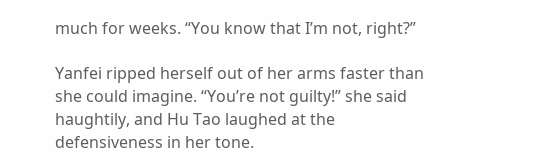much for weeks. “You know that I’m not, right?”

Yanfei ripped herself out of her arms faster than she could imagine. “You’re not guilty!” she said haughtily, and Hu Tao laughed at the defensiveness in her tone.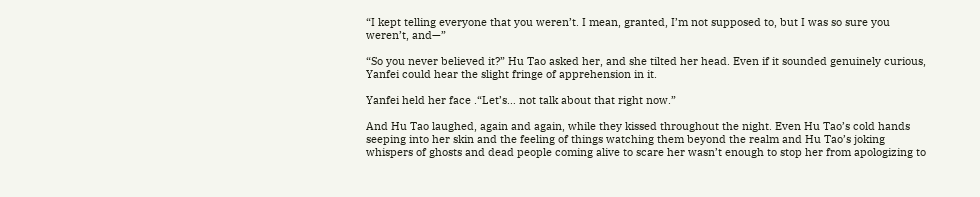“I kept telling everyone that you weren’t. I mean, granted, I’m not supposed to, but I was so sure you weren’t, and—”

“So you never believed it?” Hu Tao asked her, and she tilted her head. Even if it sounded genuinely curious, Yanfei could hear the slight fringe of apprehension in it.

Yanfei held her face .“Let’s… not talk about that right now.”

And Hu Tao laughed, again and again, while they kissed throughout the night. Even Hu Tao’s cold hands seeping into her skin and the feeling of things watching them beyond the realm and Hu Tao’s joking whispers of ghosts and dead people coming alive to scare her wasn’t enough to stop her from apologizing to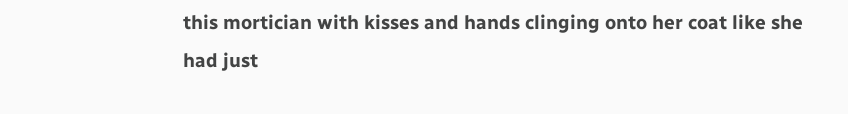this mortician with kisses and hands clinging onto her coat like she had just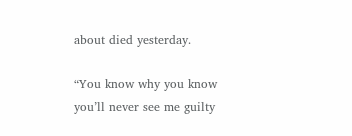about died yesterday.

“You know why you know you’ll never see me guilty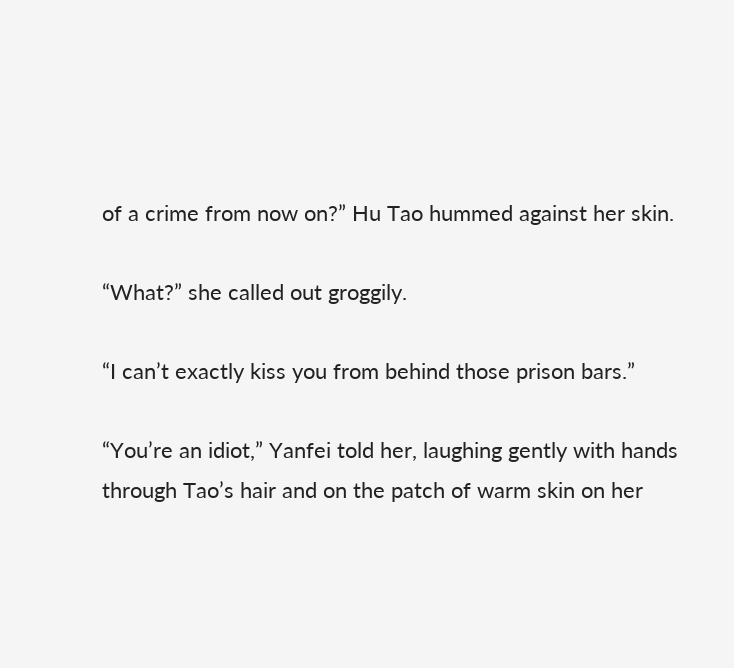of a crime from now on?” Hu Tao hummed against her skin.

“What?” she called out groggily.

“I can’t exactly kiss you from behind those prison bars.”

“You’re an idiot,” Yanfei told her, laughing gently with hands through Tao’s hair and on the patch of warm skin on her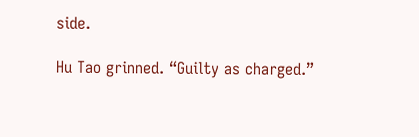side.

Hu Tao grinned. “Guilty as charged.”